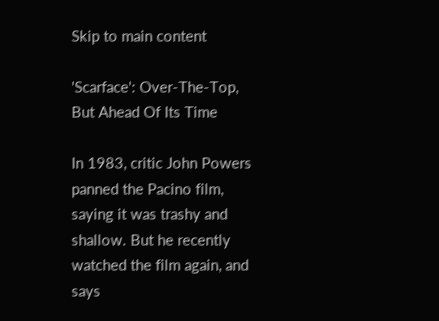Skip to main content

'Scarface': Over-The-Top, But Ahead Of Its Time

In 1983, critic John Powers panned the Pacino film, saying it was trashy and shallow. But he recently watched the film again, and says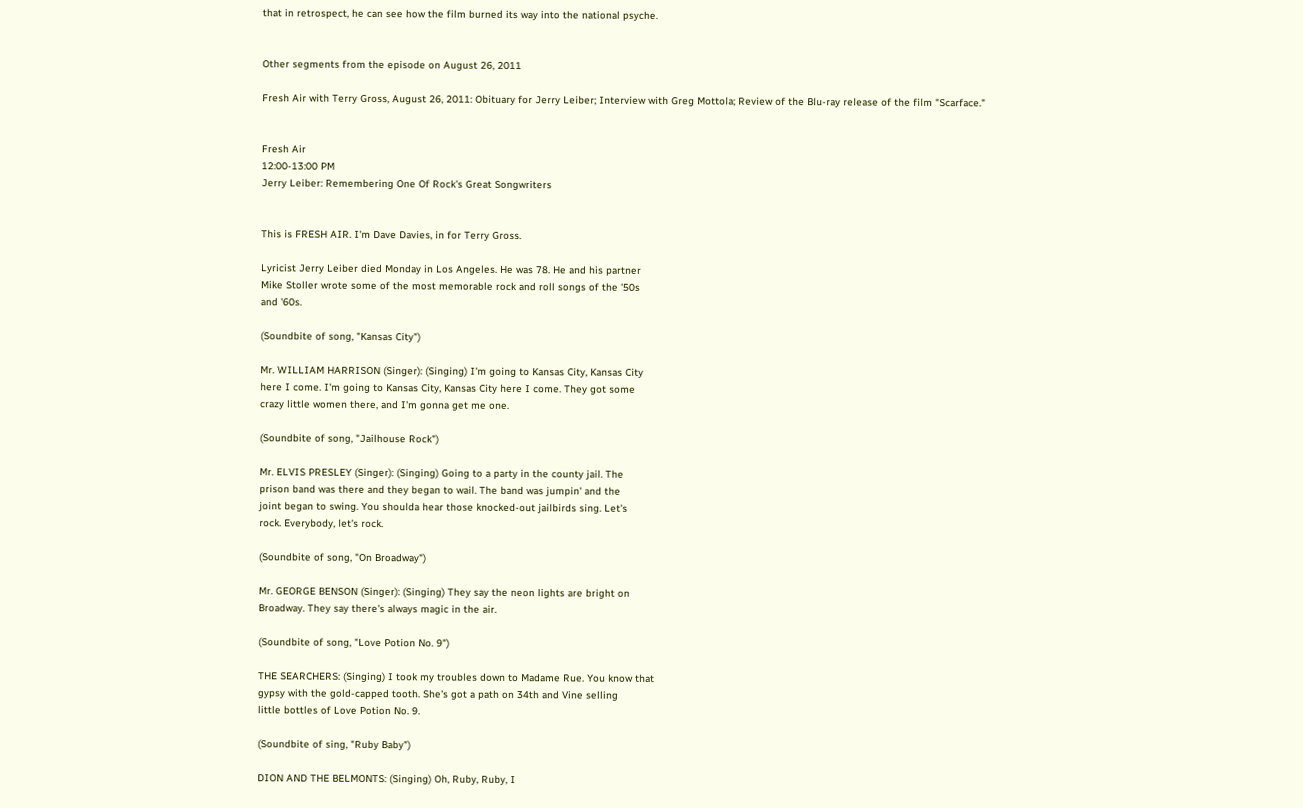that in retrospect, he can see how the film burned its way into the national psyche.


Other segments from the episode on August 26, 2011

Fresh Air with Terry Gross, August 26, 2011: Obituary for Jerry Leiber; Interview with Greg Mottola; Review of the Blu-ray release of the film "Scarface."


Fresh Air
12:00-13:00 PM
Jerry Leiber: Remembering One Of Rock's Great Songwriters


This is FRESH AIR. I'm Dave Davies, in for Terry Gross.

Lyricist Jerry Leiber died Monday in Los Angeles. He was 78. He and his partner
Mike Stoller wrote some of the most memorable rock and roll songs of the '50s
and '60s.

(Soundbite of song, "Kansas City")

Mr. WILLIAM HARRISON (Singer): (Singing) I'm going to Kansas City, Kansas City
here I come. I'm going to Kansas City, Kansas City here I come. They got some
crazy little women there, and I'm gonna get me one.

(Soundbite of song, "Jailhouse Rock")

Mr. ELVIS PRESLEY (Singer): (Singing) Going to a party in the county jail. The
prison band was there and they began to wail. The band was jumpin' and the
joint began to swing. You shoulda hear those knocked-out jailbirds sing. Let's
rock. Everybody, let's rock.

(Soundbite of song, "On Broadway")

Mr. GEORGE BENSON (Singer): (Singing) They say the neon lights are bright on
Broadway. They say there's always magic in the air.

(Soundbite of song, "Love Potion No. 9")

THE SEARCHERS: (Singing) I took my troubles down to Madame Rue. You know that
gypsy with the gold-capped tooth. She's got a path on 34th and Vine selling
little bottles of Love Potion No. 9.

(Soundbite of sing, "Ruby Baby")

DION AND THE BELMONTS: (Singing) Oh, Ruby, Ruby, I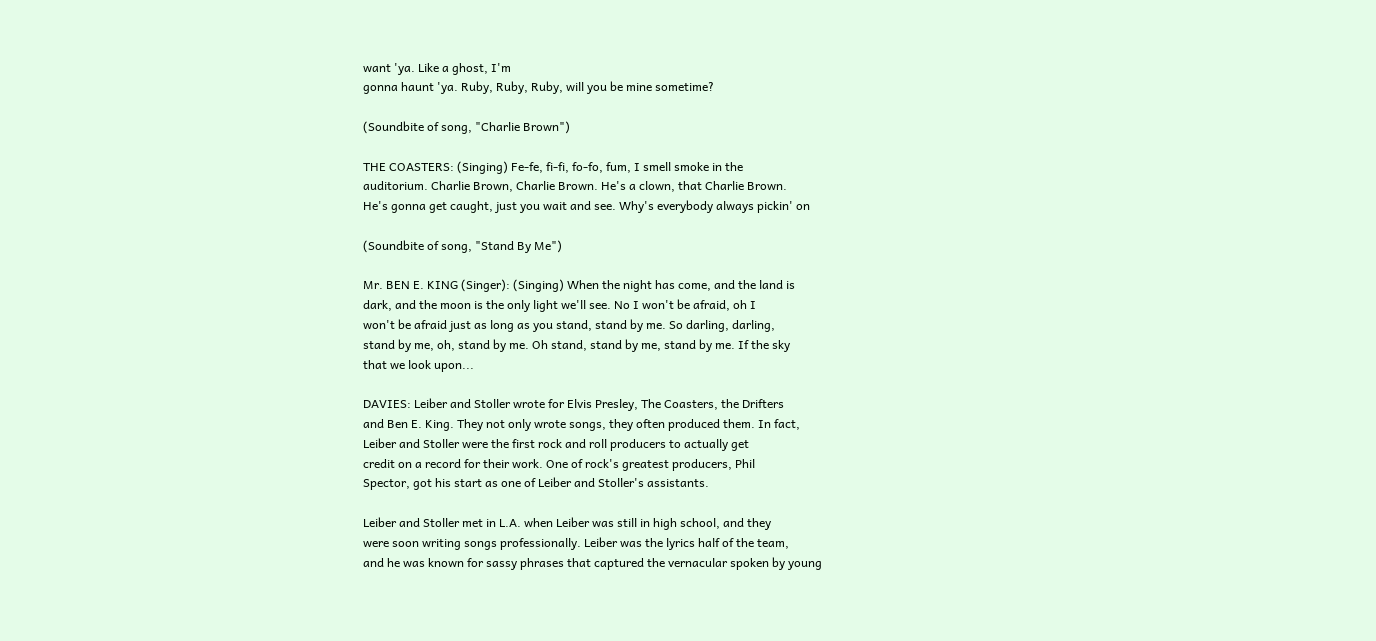want 'ya. Like a ghost, I'm
gonna haunt 'ya. Ruby, Ruby, Ruby, will you be mine sometime?

(Soundbite of song, "Charlie Brown")

THE COASTERS: (Singing) Fe-fe, fi-fi, fo-fo, fum, I smell smoke in the
auditorium. Charlie Brown, Charlie Brown. He's a clown, that Charlie Brown.
He's gonna get caught, just you wait and see. Why's everybody always pickin' on

(Soundbite of song, "Stand By Me")

Mr. BEN E. KING (Singer): (Singing) When the night has come, and the land is
dark, and the moon is the only light we'll see. No I won't be afraid, oh I
won't be afraid just as long as you stand, stand by me. So darling, darling,
stand by me, oh, stand by me. Oh stand, stand by me, stand by me. If the sky
that we look upon...

DAVIES: Leiber and Stoller wrote for Elvis Presley, The Coasters, the Drifters
and Ben E. King. They not only wrote songs, they often produced them. In fact,
Leiber and Stoller were the first rock and roll producers to actually get
credit on a record for their work. One of rock's greatest producers, Phil
Spector, got his start as one of Leiber and Stoller's assistants.

Leiber and Stoller met in L.A. when Leiber was still in high school, and they
were soon writing songs professionally. Leiber was the lyrics half of the team,
and he was known for sassy phrases that captured the vernacular spoken by young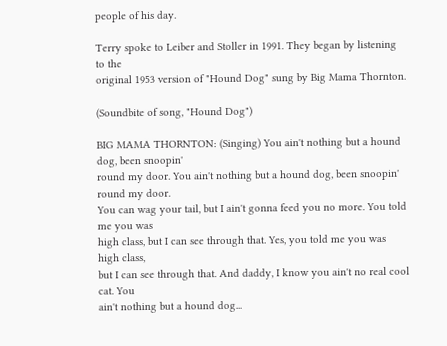people of his day.

Terry spoke to Leiber and Stoller in 1991. They began by listening to the
original 1953 version of "Hound Dog" sung by Big Mama Thornton.

(Soundbite of song, "Hound Dog")

BIG MAMA THORNTON: (Singing) You ain't nothing but a hound dog, been snoopin'
round my door. You ain't nothing but a hound dog, been snoopin' round my door.
You can wag your tail, but I ain't gonna feed you no more. You told me you was
high class, but I can see through that. Yes, you told me you was high class,
but I can see through that. And daddy, I know you ain't no real cool cat. You
ain't nothing but a hound dog...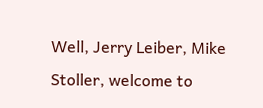Well, Jerry Leiber, Mike Stoller, welcome to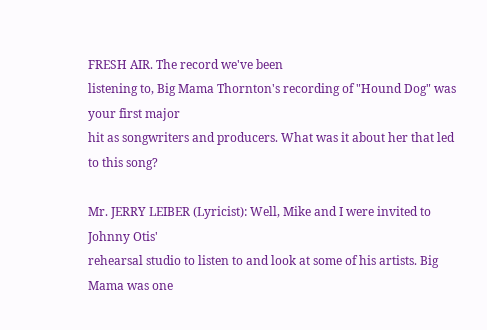FRESH AIR. The record we've been
listening to, Big Mama Thornton's recording of "Hound Dog" was your first major
hit as songwriters and producers. What was it about her that led to this song?

Mr. JERRY LEIBER (Lyricist): Well, Mike and I were invited to Johnny Otis'
rehearsal studio to listen to and look at some of his artists. Big Mama was one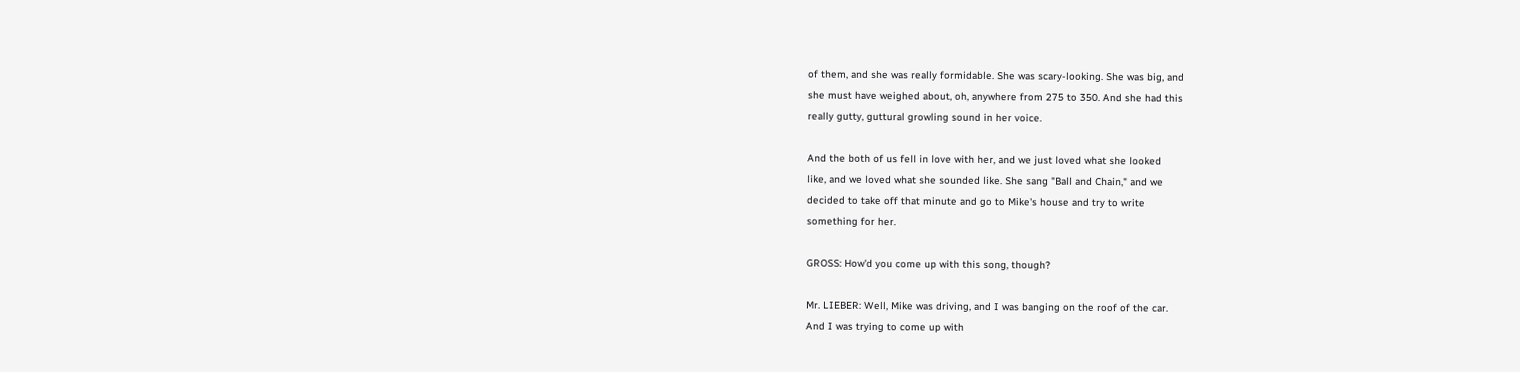of them, and she was really formidable. She was scary-looking. She was big, and
she must have weighed about, oh, anywhere from 275 to 350. And she had this
really gutty, guttural growling sound in her voice.

And the both of us fell in love with her, and we just loved what she looked
like, and we loved what she sounded like. She sang "Ball and Chain," and we
decided to take off that minute and go to Mike's house and try to write
something for her.

GROSS: How'd you come up with this song, though?

Mr. LIEBER: Well, Mike was driving, and I was banging on the roof of the car.
And I was trying to come up with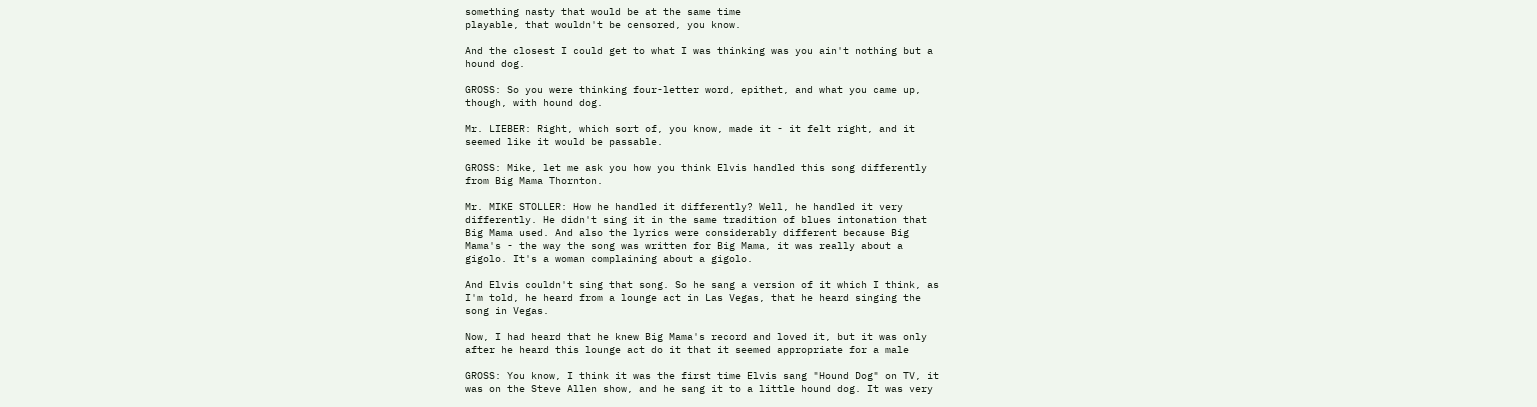something nasty that would be at the same time
playable, that wouldn't be censored, you know.

And the closest I could get to what I was thinking was you ain't nothing but a
hound dog.

GROSS: So you were thinking four-letter word, epithet, and what you came up,
though, with hound dog.

Mr. LIEBER: Right, which sort of, you know, made it - it felt right, and it
seemed like it would be passable.

GROSS: Mike, let me ask you how you think Elvis handled this song differently
from Big Mama Thornton.

Mr. MIKE STOLLER: How he handled it differently? Well, he handled it very
differently. He didn't sing it in the same tradition of blues intonation that
Big Mama used. And also the lyrics were considerably different because Big
Mama's - the way the song was written for Big Mama, it was really about a
gigolo. It's a woman complaining about a gigolo.

And Elvis couldn't sing that song. So he sang a version of it which I think, as
I'm told, he heard from a lounge act in Las Vegas, that he heard singing the
song in Vegas.

Now, I had heard that he knew Big Mama's record and loved it, but it was only
after he heard this lounge act do it that it seemed appropriate for a male

GROSS: You know, I think it was the first time Elvis sang "Hound Dog" on TV, it
was on the Steve Allen show, and he sang it to a little hound dog. It was very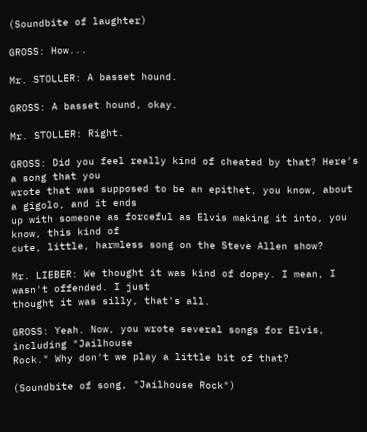(Soundbite of laughter)

GROSS: How...

Mr. STOLLER: A basset hound.

GROSS: A basset hound, okay.

Mr. STOLLER: Right.

GROSS: Did you feel really kind of cheated by that? Here's a song that you
wrote that was supposed to be an epithet, you know, about a gigolo, and it ends
up with someone as forceful as Elvis making it into, you know, this kind of
cute, little, harmless song on the Steve Allen show?

Mr. LIEBER: We thought it was kind of dopey. I mean, I wasn't offended. I just
thought it was silly, that's all.

GROSS: Yeah. Now, you wrote several songs for Elvis, including "Jailhouse
Rock." Why don't we play a little bit of that?

(Soundbite of song, "Jailhouse Rock")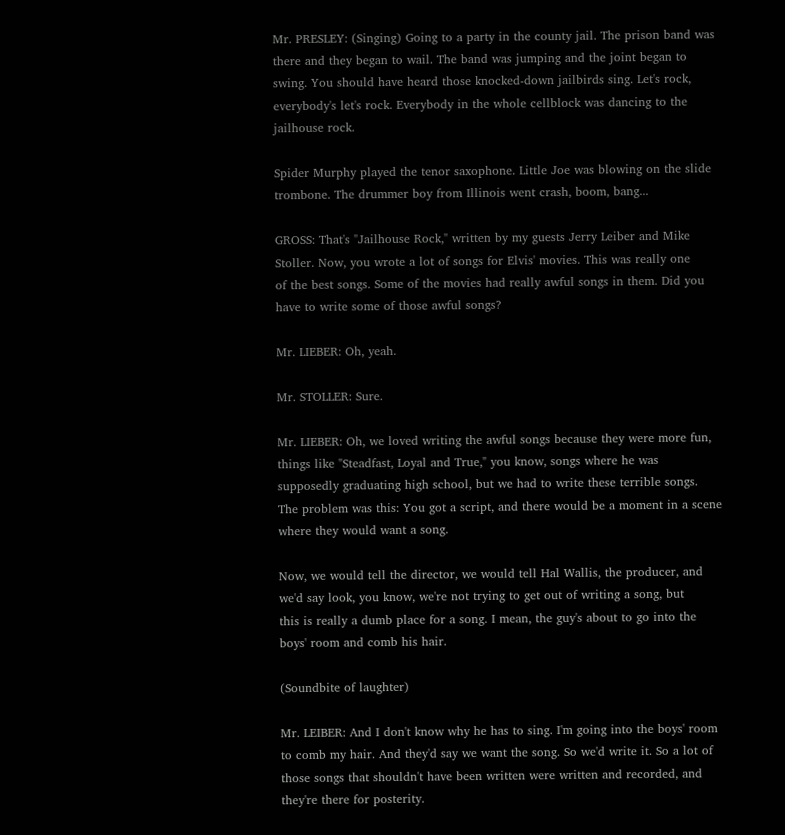Mr. PRESLEY: (Singing) Going to a party in the county jail. The prison band was
there and they began to wail. The band was jumping and the joint began to
swing. You should have heard those knocked-down jailbirds sing. Let's rock,
everybody's let's rock. Everybody in the whole cellblock was dancing to the
jailhouse rock.

Spider Murphy played the tenor saxophone. Little Joe was blowing on the slide
trombone. The drummer boy from Illinois went crash, boom, bang...

GROSS: That's "Jailhouse Rock," written by my guests Jerry Leiber and Mike
Stoller. Now, you wrote a lot of songs for Elvis' movies. This was really one
of the best songs. Some of the movies had really awful songs in them. Did you
have to write some of those awful songs?

Mr. LIEBER: Oh, yeah.

Mr. STOLLER: Sure.

Mr. LIEBER: Oh, we loved writing the awful songs because they were more fun,
things like "Steadfast, Loyal and True," you know, songs where he was
supposedly graduating high school, but we had to write these terrible songs.
The problem was this: You got a script, and there would be a moment in a scene
where they would want a song.

Now, we would tell the director, we would tell Hal Wallis, the producer, and
we'd say look, you know, we're not trying to get out of writing a song, but
this is really a dumb place for a song. I mean, the guy's about to go into the
boys' room and comb his hair.

(Soundbite of laughter)

Mr. LEIBER: And I don't know why he has to sing. I'm going into the boys' room
to comb my hair. And they'd say we want the song. So we'd write it. So a lot of
those songs that shouldn't have been written were written and recorded, and
they're there for posterity.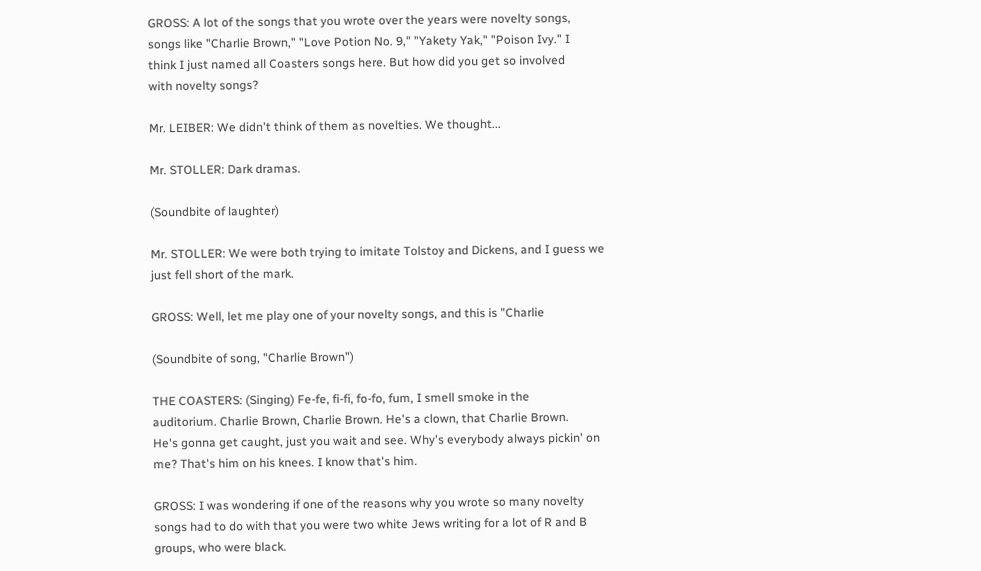GROSS: A lot of the songs that you wrote over the years were novelty songs,
songs like "Charlie Brown," "Love Potion No. 9," "Yakety Yak," "Poison Ivy." I
think I just named all Coasters songs here. But how did you get so involved
with novelty songs?

Mr. LEIBER: We didn't think of them as novelties. We thought...

Mr. STOLLER: Dark dramas.

(Soundbite of laughter)

Mr. STOLLER: We were both trying to imitate Tolstoy and Dickens, and I guess we
just fell short of the mark.

GROSS: Well, let me play one of your novelty songs, and this is "Charlie

(Soundbite of song, "Charlie Brown")

THE COASTERS: (Singing) Fe-fe, fi-fi, fo-fo, fum, I smell smoke in the
auditorium. Charlie Brown, Charlie Brown. He's a clown, that Charlie Brown.
He's gonna get caught, just you wait and see. Why's everybody always pickin' on
me? That's him on his knees. I know that's him.

GROSS: I was wondering if one of the reasons why you wrote so many novelty
songs had to do with that you were two white Jews writing for a lot of R and B
groups, who were black.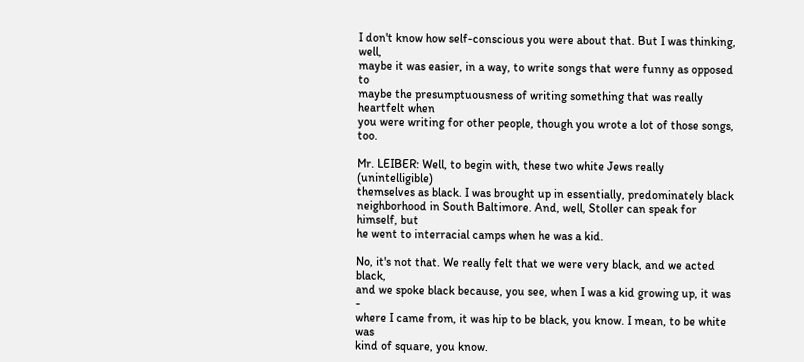I don't know how self-conscious you were about that. But I was thinking, well,
maybe it was easier, in a way, to write songs that were funny as opposed to
maybe the presumptuousness of writing something that was really heartfelt when
you were writing for other people, though you wrote a lot of those songs, too.

Mr. LEIBER: Well, to begin with, these two white Jews really (unintelligible)
themselves as black. I was brought up in essentially, predominately black
neighborhood in South Baltimore. And, well, Stoller can speak for himself, but
he went to interracial camps when he was a kid.

No, it's not that. We really felt that we were very black, and we acted black,
and we spoke black because, you see, when I was a kid growing up, it was -
where I came from, it was hip to be black, you know. I mean, to be white was
kind of square, you know.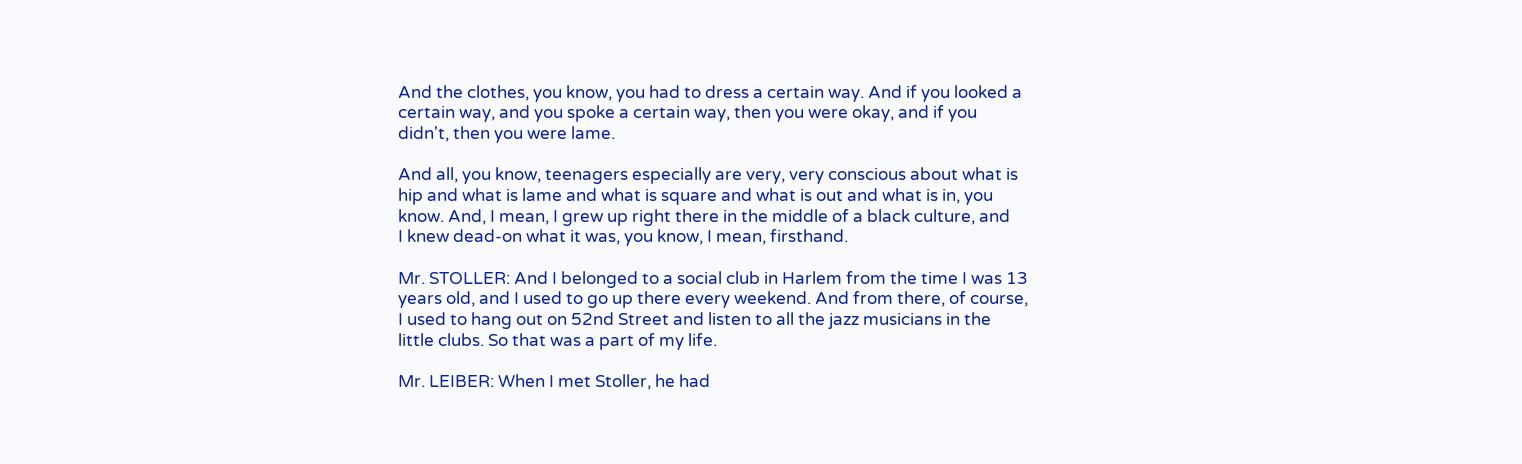And the clothes, you know, you had to dress a certain way. And if you looked a
certain way, and you spoke a certain way, then you were okay, and if you
didn't, then you were lame.

And all, you know, teenagers especially are very, very conscious about what is
hip and what is lame and what is square and what is out and what is in, you
know. And, I mean, I grew up right there in the middle of a black culture, and
I knew dead-on what it was, you know, I mean, firsthand.

Mr. STOLLER: And I belonged to a social club in Harlem from the time I was 13
years old, and I used to go up there every weekend. And from there, of course,
I used to hang out on 52nd Street and listen to all the jazz musicians in the
little clubs. So that was a part of my life.

Mr. LEIBER: When I met Stoller, he had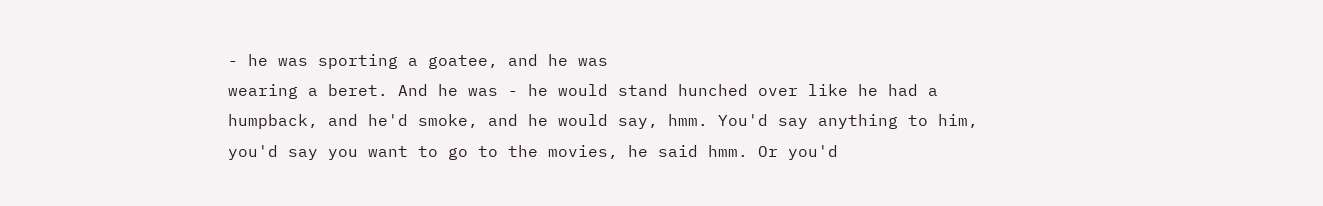- he was sporting a goatee, and he was
wearing a beret. And he was - he would stand hunched over like he had a
humpback, and he'd smoke, and he would say, hmm. You'd say anything to him,
you'd say you want to go to the movies, he said hmm. Or you'd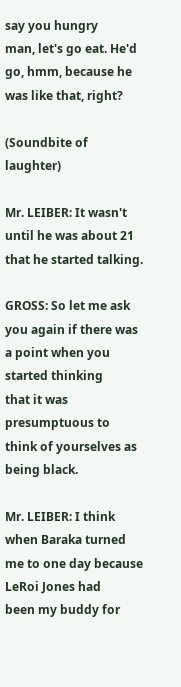say you hungry
man, let's go eat. He'd go, hmm, because he was like that, right?

(Soundbite of laughter)

Mr. LEIBER: It wasn't until he was about 21 that he started talking.

GROSS: So let me ask you again if there was a point when you started thinking
that it was presumptuous to think of yourselves as being black.

Mr. LEIBER: I think when Baraka turned me to one day because LeRoi Jones had
been my buddy for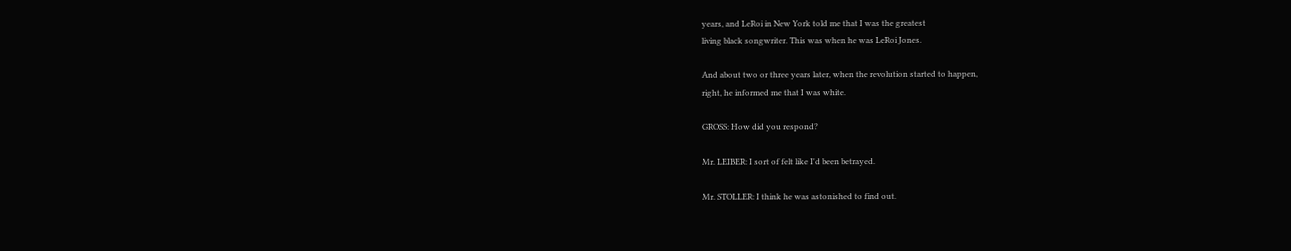years, and LeRoi in New York told me that I was the greatest
living black songwriter. This was when he was LeRoi Jones.

And about two or three years later, when the revolution started to happen,
right, he informed me that I was white.

GROSS: How did you respond?

Mr. LEIBER: I sort of felt like I'd been betrayed.

Mr. STOLLER: I think he was astonished to find out.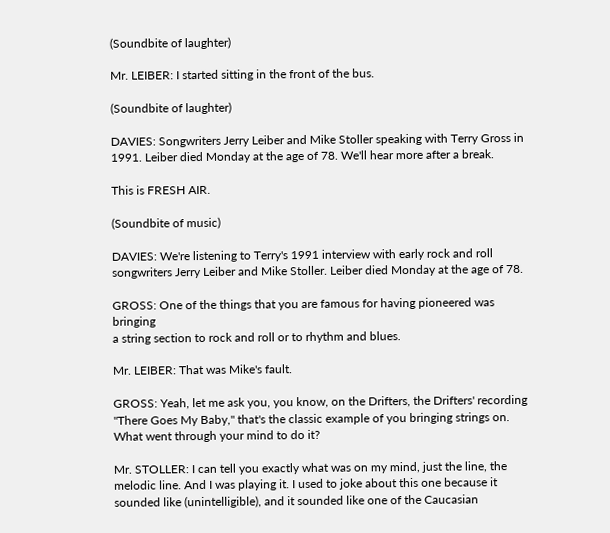(Soundbite of laughter)

Mr. LEIBER: I started sitting in the front of the bus.

(Soundbite of laughter)

DAVIES: Songwriters Jerry Leiber and Mike Stoller speaking with Terry Gross in
1991. Leiber died Monday at the age of 78. We'll hear more after a break.

This is FRESH AIR.

(Soundbite of music)

DAVIES: We're listening to Terry's 1991 interview with early rock and roll
songwriters Jerry Leiber and Mike Stoller. Leiber died Monday at the age of 78.

GROSS: One of the things that you are famous for having pioneered was bringing
a string section to rock and roll or to rhythm and blues.

Mr. LEIBER: That was Mike's fault.

GROSS: Yeah, let me ask you, you know, on the Drifters, the Drifters' recording
"There Goes My Baby," that's the classic example of you bringing strings on.
What went through your mind to do it?

Mr. STOLLER: I can tell you exactly what was on my mind, just the line, the
melodic line. And I was playing it. I used to joke about this one because it
sounded like (unintelligible), and it sounded like one of the Caucasian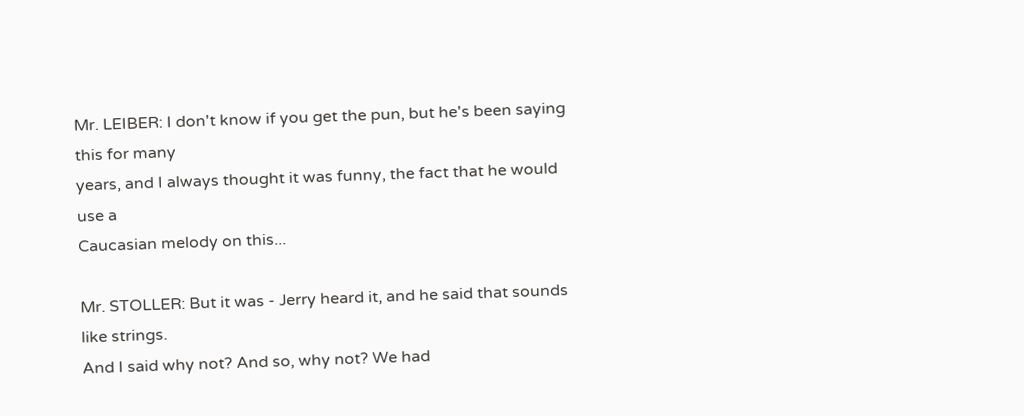Mr. LEIBER: I don't know if you get the pun, but he's been saying this for many
years, and I always thought it was funny, the fact that he would use a
Caucasian melody on this...

Mr. STOLLER: But it was - Jerry heard it, and he said that sounds like strings.
And I said why not? And so, why not? We had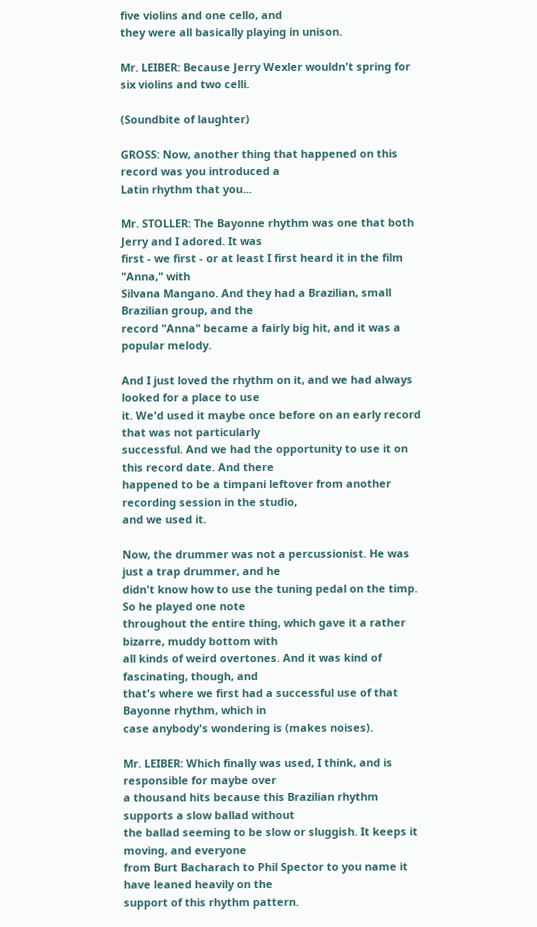five violins and one cello, and
they were all basically playing in unison.

Mr. LEIBER: Because Jerry Wexler wouldn't spring for six violins and two celli.

(Soundbite of laughter)

GROSS: Now, another thing that happened on this record was you introduced a
Latin rhythm that you...

Mr. STOLLER: The Bayonne rhythm was one that both Jerry and I adored. It was
first - we first - or at least I first heard it in the film "Anna," with
Silvana Mangano. And they had a Brazilian, small Brazilian group, and the
record "Anna" became a fairly big hit, and it was a popular melody.

And I just loved the rhythm on it, and we had always looked for a place to use
it. We'd used it maybe once before on an early record that was not particularly
successful. And we had the opportunity to use it on this record date. And there
happened to be a timpani leftover from another recording session in the studio,
and we used it.

Now, the drummer was not a percussionist. He was just a trap drummer, and he
didn't know how to use the tuning pedal on the timp. So he played one note
throughout the entire thing, which gave it a rather bizarre, muddy bottom with
all kinds of weird overtones. And it was kind of fascinating, though, and
that's where we first had a successful use of that Bayonne rhythm, which in
case anybody's wondering is (makes noises).

Mr. LEIBER: Which finally was used, I think, and is responsible for maybe over
a thousand hits because this Brazilian rhythm supports a slow ballad without
the ballad seeming to be slow or sluggish. It keeps it moving, and everyone
from Burt Bacharach to Phil Spector to you name it have leaned heavily on the
support of this rhythm pattern.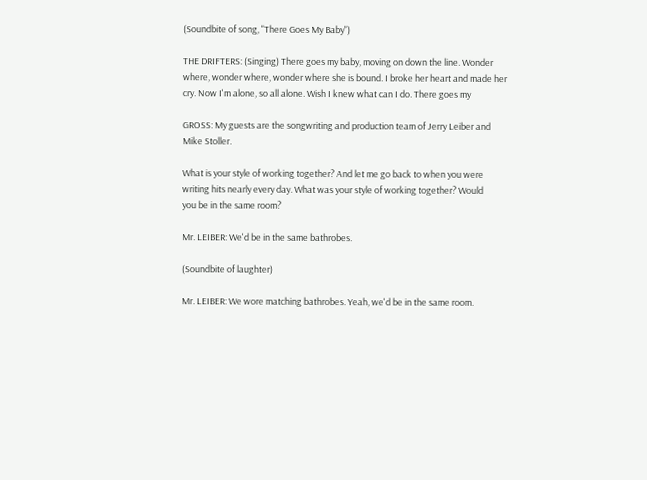(Soundbite of song, "There Goes My Baby")

THE DRIFTERS: (Singing) There goes my baby, moving on down the line. Wonder
where, wonder where, wonder where she is bound. I broke her heart and made her
cry. Now I'm alone, so all alone. Wish I knew what can I do. There goes my

GROSS: My guests are the songwriting and production team of Jerry Leiber and
Mike Stoller.

What is your style of working together? And let me go back to when you were
writing hits nearly every day. What was your style of working together? Would
you be in the same room?

Mr. LEIBER: We'd be in the same bathrobes.

(Soundbite of laughter)

Mr. LEIBER: We wore matching bathrobes. Yeah, we'd be in the same room.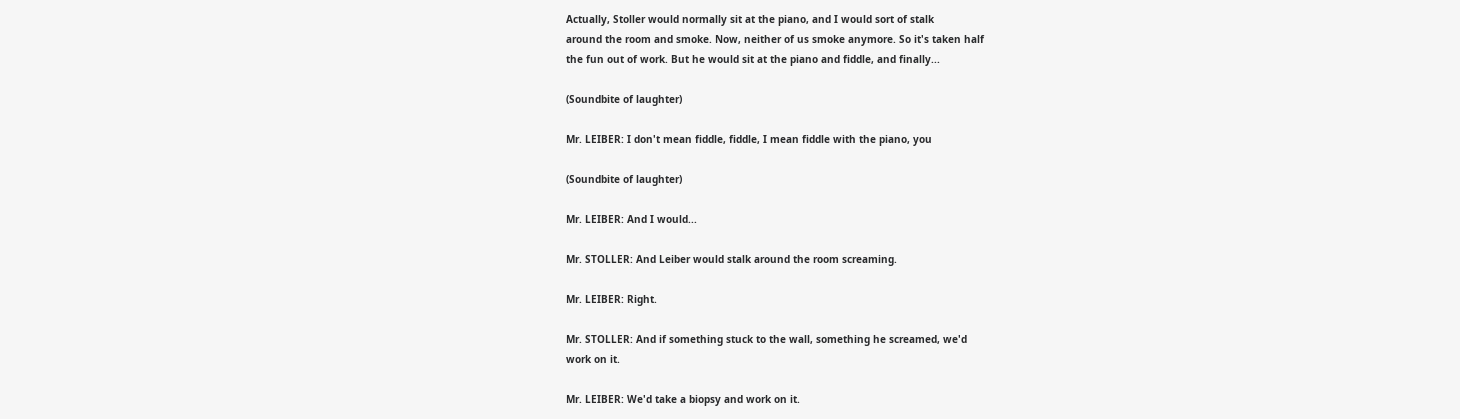Actually, Stoller would normally sit at the piano, and I would sort of stalk
around the room and smoke. Now, neither of us smoke anymore. So it's taken half
the fun out of work. But he would sit at the piano and fiddle, and finally...

(Soundbite of laughter)

Mr. LEIBER: I don't mean fiddle, fiddle, I mean fiddle with the piano, you

(Soundbite of laughter)

Mr. LEIBER: And I would...

Mr. STOLLER: And Leiber would stalk around the room screaming.

Mr. LEIBER: Right.

Mr. STOLLER: And if something stuck to the wall, something he screamed, we'd
work on it.

Mr. LEIBER: We'd take a biopsy and work on it.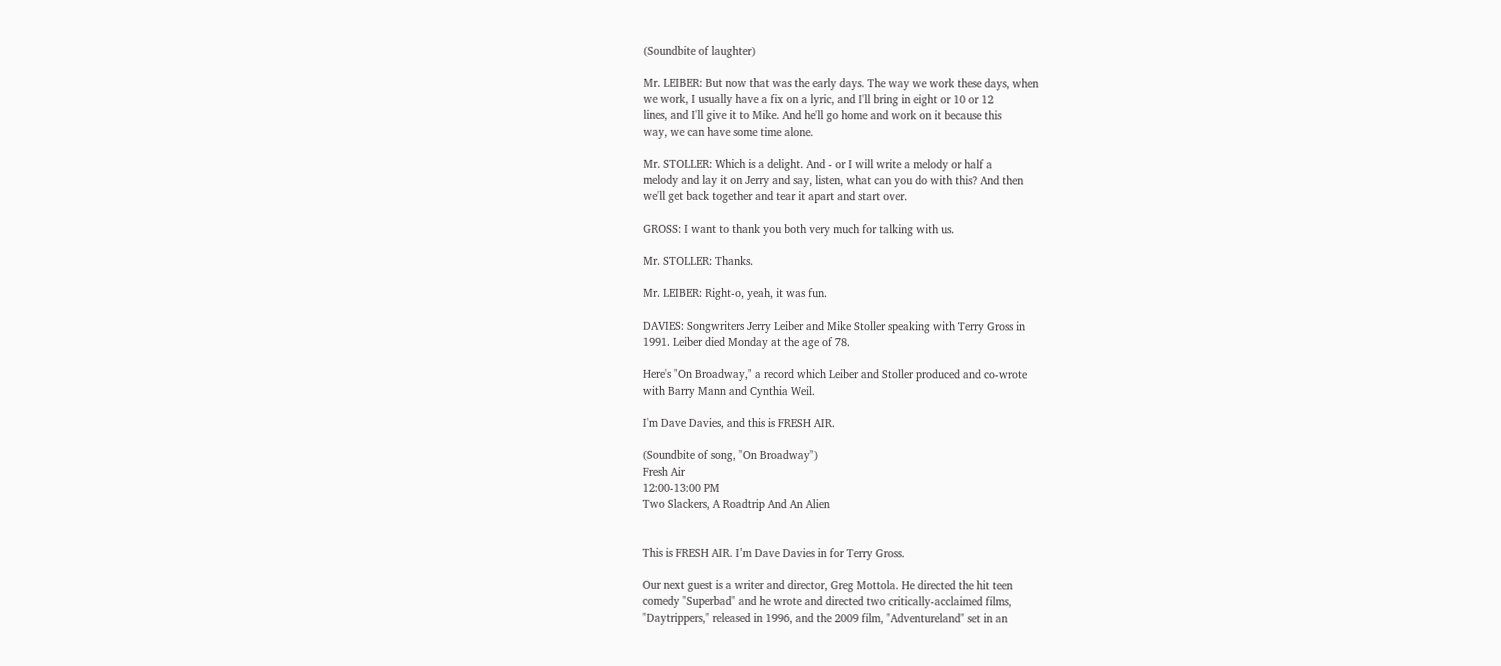(Soundbite of laughter)

Mr. LEIBER: But now that was the early days. The way we work these days, when
we work, I usually have a fix on a lyric, and I'll bring in eight or 10 or 12
lines, and I'll give it to Mike. And he'll go home and work on it because this
way, we can have some time alone.

Mr. STOLLER: Which is a delight. And - or I will write a melody or half a
melody and lay it on Jerry and say, listen, what can you do with this? And then
we'll get back together and tear it apart and start over.

GROSS: I want to thank you both very much for talking with us.

Mr. STOLLER: Thanks.

Mr. LEIBER: Right-o, yeah, it was fun.

DAVIES: Songwriters Jerry Leiber and Mike Stoller speaking with Terry Gross in
1991. Leiber died Monday at the age of 78.

Here's "On Broadway," a record which Leiber and Stoller produced and co-wrote
with Barry Mann and Cynthia Weil.

I'm Dave Davies, and this is FRESH AIR.

(Soundbite of song, "On Broadway")
Fresh Air
12:00-13:00 PM
Two Slackers, A Roadtrip And An Alien


This is FRESH AIR. I’m Dave Davies in for Terry Gross.

Our next guest is a writer and director, Greg Mottola. He directed the hit teen
comedy "Superbad" and he wrote and directed two critically-acclaimed films,
"Daytrippers," released in 1996, and the 2009 film, "Adventureland" set in an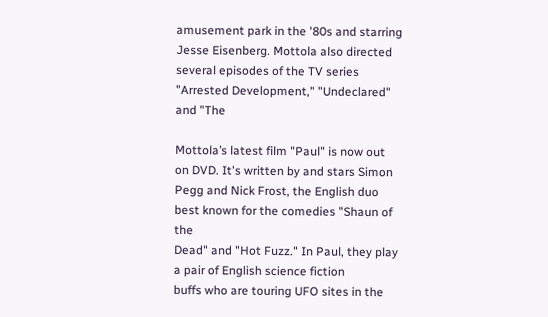amusement park in the '80s and starring Jesse Eisenberg. Mottola also directed
several episodes of the TV series "Arrested Development," "Undeclared" and "The

Mottola’s latest film "Paul" is now out on DVD. It's written by and stars Simon
Pegg and Nick Frost, the English duo best known for the comedies "Shaun of the
Dead" and "Hot Fuzz." In Paul, they play a pair of English science fiction
buffs who are touring UFO sites in the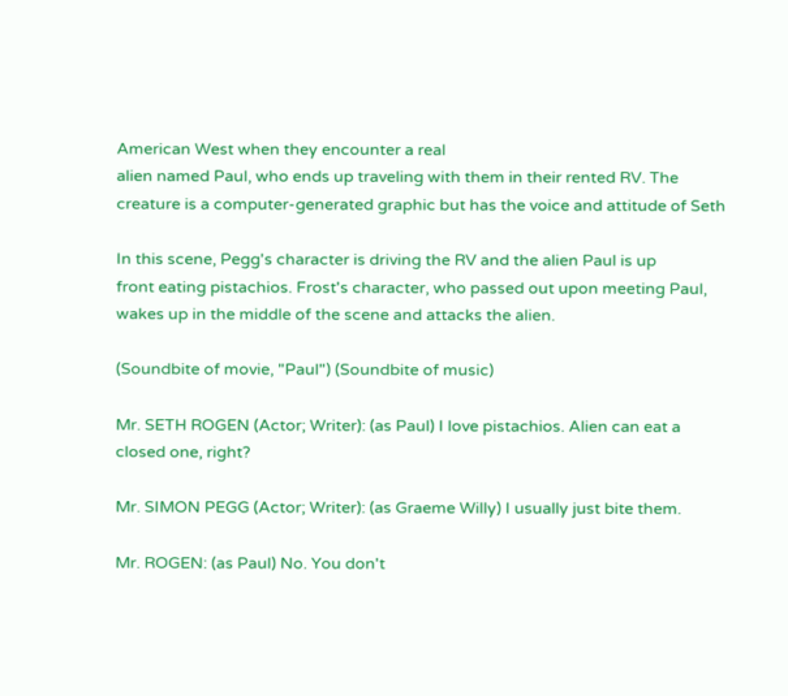American West when they encounter a real
alien named Paul, who ends up traveling with them in their rented RV. The
creature is a computer-generated graphic but has the voice and attitude of Seth

In this scene, Pegg's character is driving the RV and the alien Paul is up
front eating pistachios. Frost's character, who passed out upon meeting Paul,
wakes up in the middle of the scene and attacks the alien.

(Soundbite of movie, "Paul") (Soundbite of music)

Mr. SETH ROGEN (Actor; Writer): (as Paul) I love pistachios. Alien can eat a
closed one, right?

Mr. SIMON PEGG (Actor; Writer): (as Graeme Willy) I usually just bite them.

Mr. ROGEN: (as Paul) No. You don't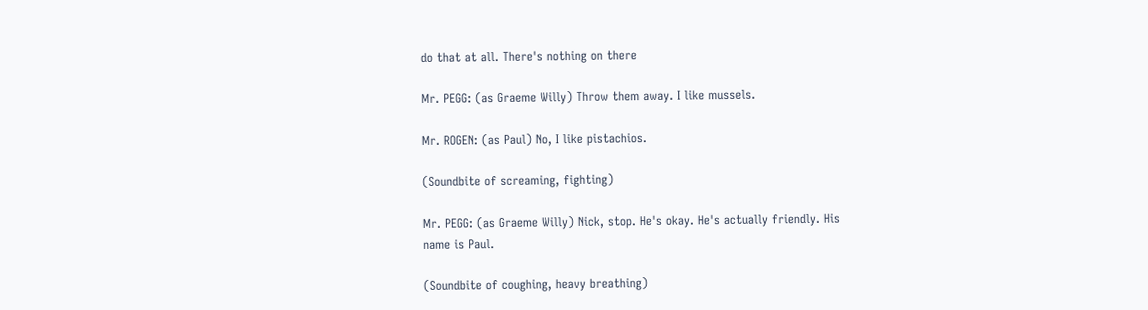do that at all. There's nothing on there

Mr. PEGG: (as Graeme Willy) Throw them away. I like mussels.

Mr. ROGEN: (as Paul) No, I like pistachios.

(Soundbite of screaming, fighting)

Mr. PEGG: (as Graeme Willy) Nick, stop. He's okay. He's actually friendly. His
name is Paul.

(Soundbite of coughing, heavy breathing)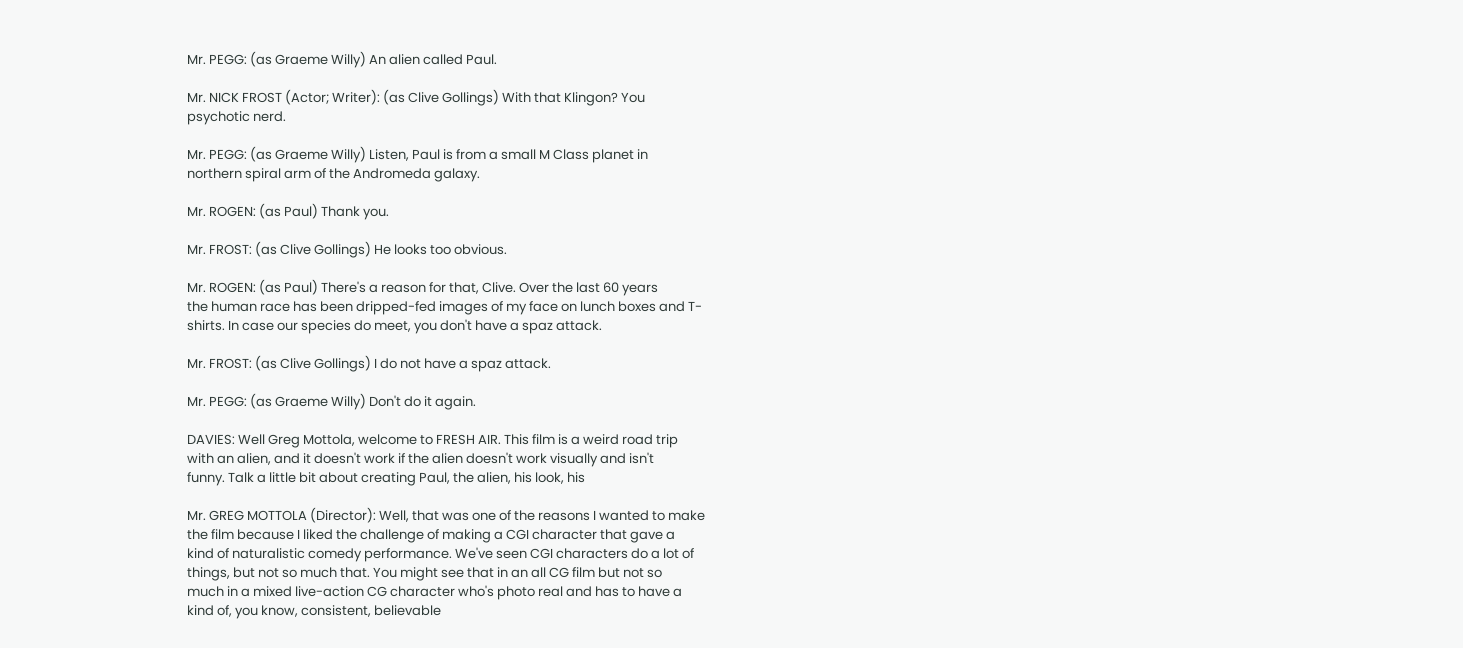Mr. PEGG: (as Graeme Willy) An alien called Paul.

Mr. NICK FROST (Actor; Writer): (as Clive Gollings) With that Klingon? You
psychotic nerd.

Mr. PEGG: (as Graeme Willy) Listen, Paul is from a small M Class planet in
northern spiral arm of the Andromeda galaxy.

Mr. ROGEN: (as Paul) Thank you.

Mr. FROST: (as Clive Gollings) He looks too obvious.

Mr. ROGEN: (as Paul) There's a reason for that, Clive. Over the last 60 years
the human race has been dripped-fed images of my face on lunch boxes and T-
shirts. In case our species do meet, you don't have a spaz attack.

Mr. FROST: (as Clive Gollings) I do not have a spaz attack.

Mr. PEGG: (as Graeme Willy) Don't do it again.

DAVIES: Well Greg Mottola, welcome to FRESH AIR. This film is a weird road trip
with an alien, and it doesn't work if the alien doesn't work visually and isn't
funny. Talk a little bit about creating Paul, the alien, his look, his

Mr. GREG MOTTOLA (Director): Well, that was one of the reasons I wanted to make
the film because I liked the challenge of making a CGI character that gave a
kind of naturalistic comedy performance. We've seen CGI characters do a lot of
things, but not so much that. You might see that in an all CG film but not so
much in a mixed live-action CG character who's photo real and has to have a
kind of, you know, consistent, believable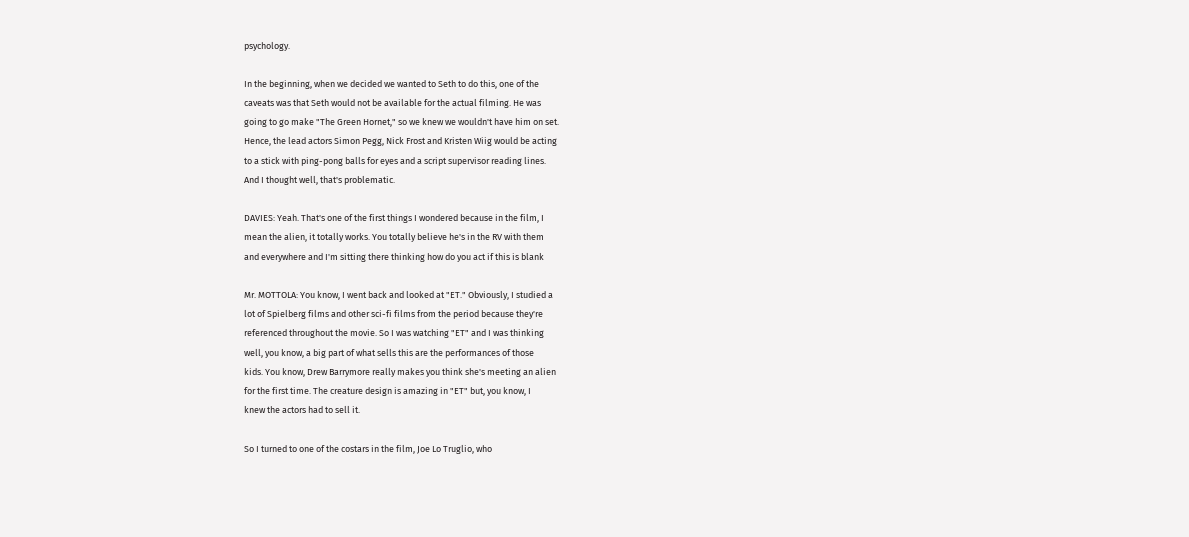psychology.

In the beginning, when we decided we wanted to Seth to do this, one of the
caveats was that Seth would not be available for the actual filming. He was
going to go make "The Green Hornet," so we knew we wouldn't have him on set.
Hence, the lead actors Simon Pegg, Nick Frost and Kristen Wiig would be acting
to a stick with ping-pong balls for eyes and a script supervisor reading lines.
And I thought well, that's problematic.

DAVIES: Yeah. That's one of the first things I wondered because in the film, I
mean the alien, it totally works. You totally believe he's in the RV with them
and everywhere and I'm sitting there thinking how do you act if this is blank

Mr. MOTTOLA: You know, I went back and looked at "ET." Obviously, I studied a
lot of Spielberg films and other sci-fi films from the period because they're
referenced throughout the movie. So I was watching "ET" and I was thinking
well, you know, a big part of what sells this are the performances of those
kids. You know, Drew Barrymore really makes you think she's meeting an alien
for the first time. The creature design is amazing in "ET" but, you know, I
knew the actors had to sell it.

So I turned to one of the costars in the film, Joe Lo Truglio, who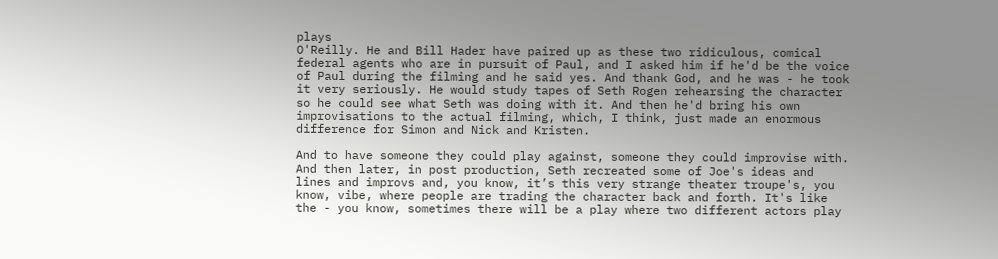plays
O'Reilly. He and Bill Hader have paired up as these two ridiculous, comical
federal agents who are in pursuit of Paul, and I asked him if he'd be the voice
of Paul during the filming and he said yes. And thank God, and he was - he took
it very seriously. He would study tapes of Seth Rogen rehearsing the character
so he could see what Seth was doing with it. And then he'd bring his own
improvisations to the actual filming, which, I think, just made an enormous
difference for Simon and Nick and Kristen.

And to have someone they could play against, someone they could improvise with.
And then later, in post production, Seth recreated some of Joe's ideas and
lines and improvs and, you know, it’s this very strange theater troupe's, you
know, vibe, where people are trading the character back and forth. It's like
the - you know, sometimes there will be a play where two different actors play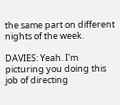the same part on different nights of the week.

DAVIES: Yeah. I'm picturing you doing this job of directing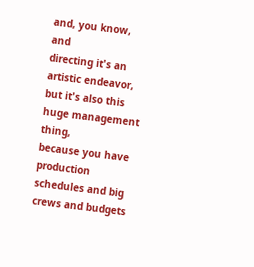and, you know, and
directing it's an artistic endeavor, but it's also this huge management thing,
because you have production schedules and big crews and budgets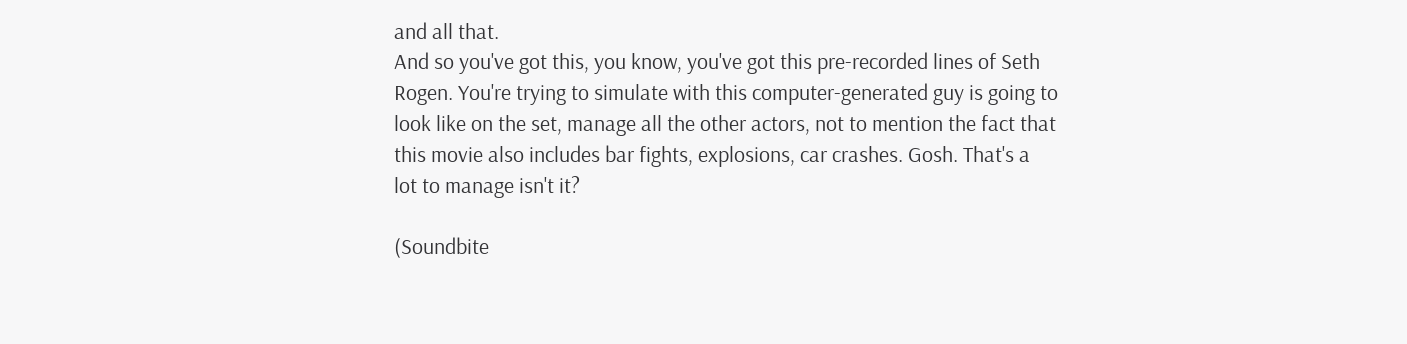and all that.
And so you've got this, you know, you've got this pre-recorded lines of Seth
Rogen. You're trying to simulate with this computer-generated guy is going to
look like on the set, manage all the other actors, not to mention the fact that
this movie also includes bar fights, explosions, car crashes. Gosh. That's a
lot to manage isn't it?

(Soundbite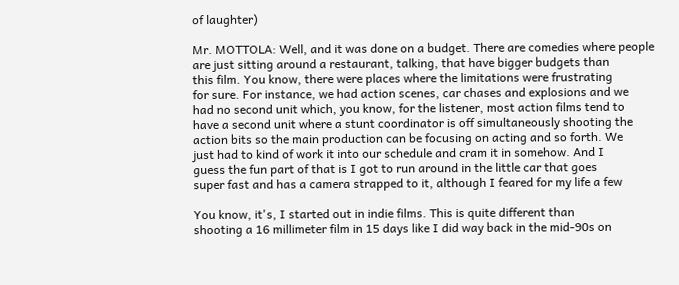of laughter)

Mr. MOTTOLA: Well, and it was done on a budget. There are comedies where people
are just sitting around a restaurant, talking, that have bigger budgets than
this film. You know, there were places where the limitations were frustrating
for sure. For instance, we had action scenes, car chases and explosions and we
had no second unit which, you know, for the listener, most action films tend to
have a second unit where a stunt coordinator is off simultaneously shooting the
action bits so the main production can be focusing on acting and so forth. We
just had to kind of work it into our schedule and cram it in somehow. And I
guess the fun part of that is I got to run around in the little car that goes
super fast and has a camera strapped to it, although I feared for my life a few

You know, it's, I started out in indie films. This is quite different than
shooting a 16 millimeter film in 15 days like I did way back in the mid-90s on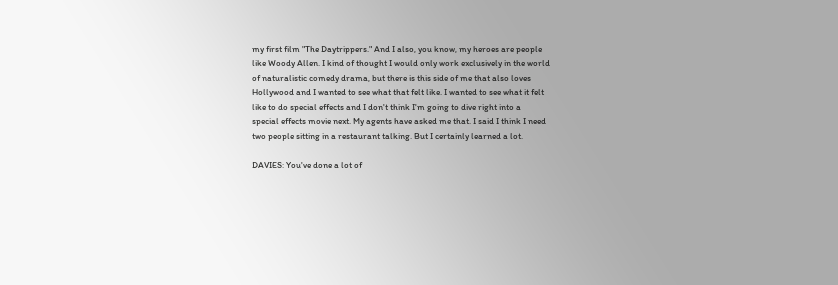my first film "The Daytrippers." And I also, you know, my heroes are people
like Woody Allen. I kind of thought I would only work exclusively in the world
of naturalistic comedy drama, but there is this side of me that also loves
Hollywood and I wanted to see what that felt like. I wanted to see what it felt
like to do special effects and I don't think I'm going to dive right into a
special effects movie next. My agents have asked me that. I said I think I need
two people sitting in a restaurant talking. But I certainly learned a lot.

DAVIES: You've done a lot of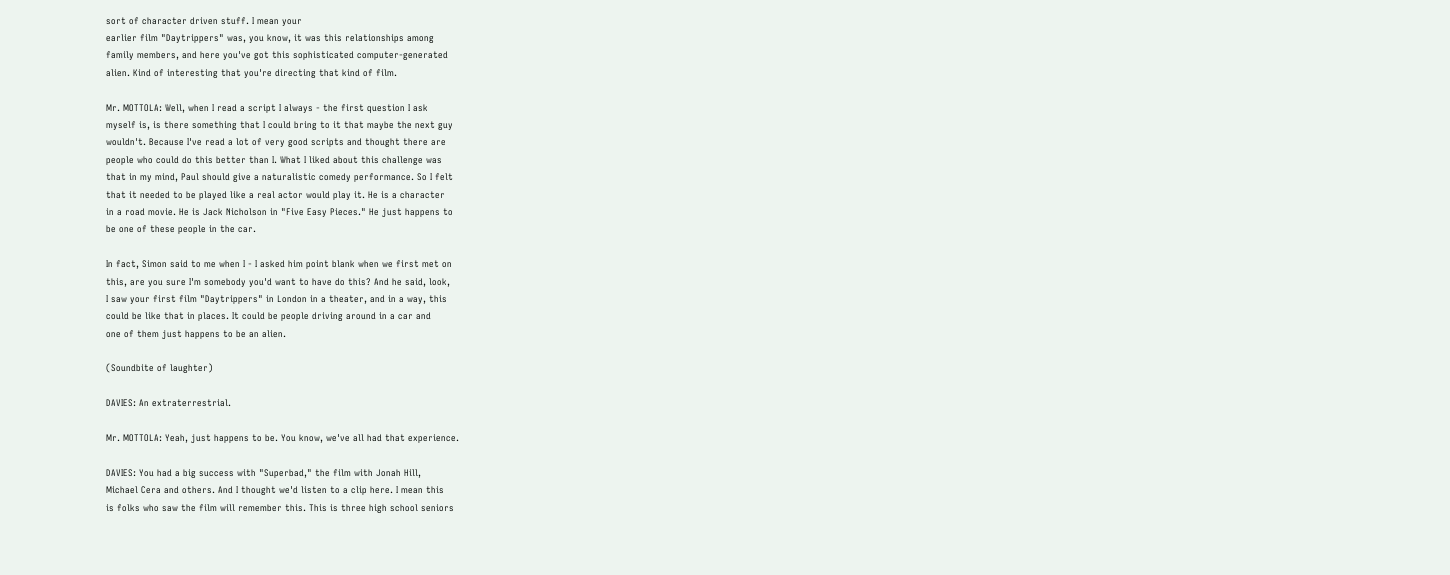sort of character driven stuff. I mean your
earlier film "Daytrippers" was, you know, it was this relationships among
family members, and here you've got this sophisticated computer-generated
alien. Kind of interesting that you're directing that kind of film.

Mr. MOTTOLA: Well, when I read a script I always - the first question I ask
myself is, is there something that I could bring to it that maybe the next guy
wouldn't. Because I've read a lot of very good scripts and thought there are
people who could do this better than I. What I liked about this challenge was
that in my mind, Paul should give a naturalistic comedy performance. So I felt
that it needed to be played like a real actor would play it. He is a character
in a road movie. He is Jack Nicholson in "Five Easy Pieces." He just happens to
be one of these people in the car.

In fact, Simon said to me when I - I asked him point blank when we first met on
this, are you sure I'm somebody you'd want to have do this? And he said, look,
I saw your first film "Daytrippers" in London in a theater, and in a way, this
could be like that in places. It could be people driving around in a car and
one of them just happens to be an alien.

(Soundbite of laughter)

DAVIES: An extraterrestrial.

Mr. MOTTOLA: Yeah, just happens to be. You know, we've all had that experience.

DAVIES: You had a big success with "Superbad," the film with Jonah Hill,
Michael Cera and others. And I thought we'd listen to a clip here. I mean this
is folks who saw the film will remember this. This is three high school seniors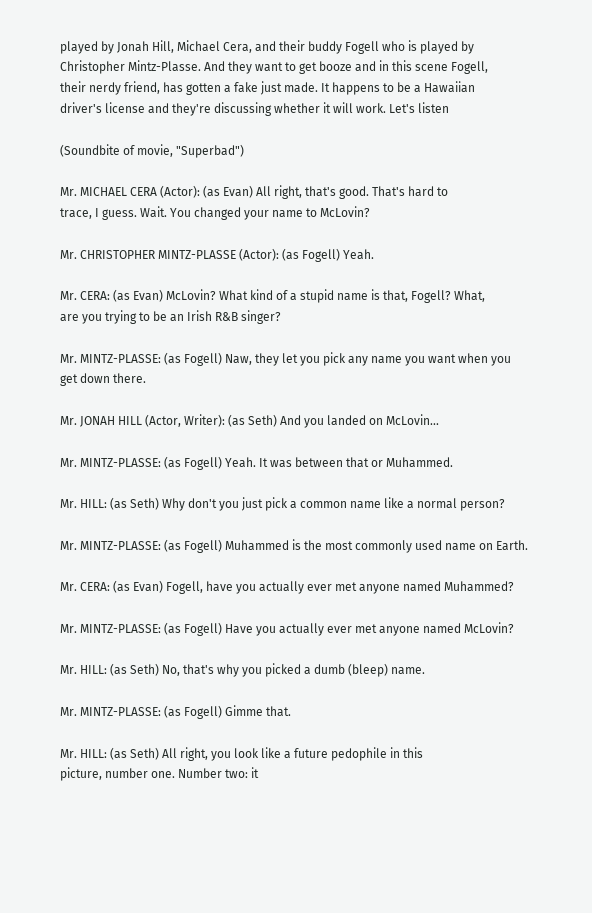played by Jonah Hill, Michael Cera, and their buddy Fogell who is played by
Christopher Mintz-Plasse. And they want to get booze and in this scene Fogell,
their nerdy friend, has gotten a fake just made. It happens to be a Hawaiian
driver's license and they're discussing whether it will work. Let's listen

(Soundbite of movie, "Superbad")

Mr. MICHAEL CERA (Actor): (as Evan) All right, that's good. That's hard to
trace, I guess. Wait. You changed your name to McLovin?

Mr. CHRISTOPHER MINTZ-PLASSE (Actor): (as Fogell) Yeah.

Mr. CERA: (as Evan) McLovin? What kind of a stupid name is that, Fogell? What,
are you trying to be an Irish R&B singer?

Mr. MINTZ-PLASSE: (as Fogell) Naw, they let you pick any name you want when you
get down there.

Mr. JONAH HILL (Actor, Writer): (as Seth) And you landed on McLovin...

Mr. MINTZ-PLASSE: (as Fogell) Yeah. It was between that or Muhammed.

Mr. HILL: (as Seth) Why don't you just pick a common name like a normal person?

Mr. MINTZ-PLASSE: (as Fogell) Muhammed is the most commonly used name on Earth.

Mr. CERA: (as Evan) Fogell, have you actually ever met anyone named Muhammed?

Mr. MINTZ-PLASSE: (as Fogell) Have you actually ever met anyone named McLovin?

Mr. HILL: (as Seth) No, that's why you picked a dumb (bleep) name.

Mr. MINTZ-PLASSE: (as Fogell) Gimme that.

Mr. HILL: (as Seth) All right, you look like a future pedophile in this
picture, number one. Number two: it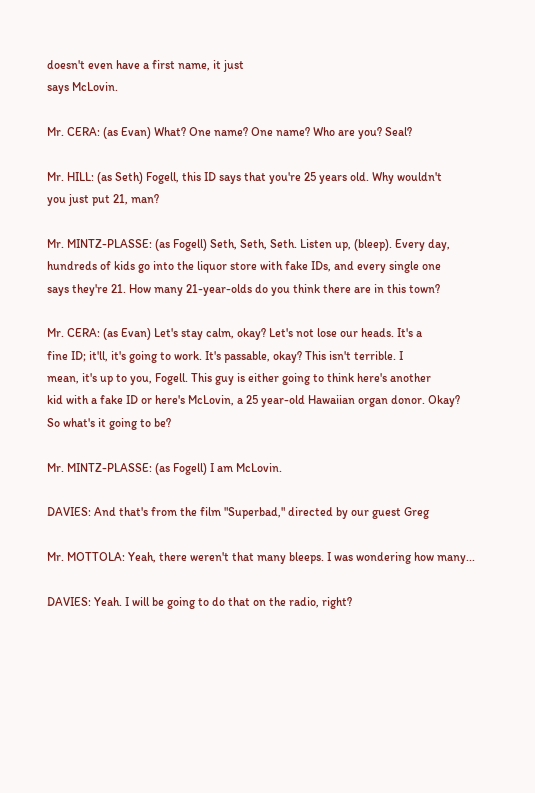doesn't even have a first name, it just
says McLovin.

Mr. CERA: (as Evan) What? One name? One name? Who are you? Seal?

Mr. HILL: (as Seth) Fogell, this ID says that you're 25 years old. Why wouldn't
you just put 21, man?

Mr. MINTZ-PLASSE: (as Fogell) Seth, Seth, Seth. Listen up, (bleep). Every day,
hundreds of kids go into the liquor store with fake IDs, and every single one
says they're 21. How many 21-year-olds do you think there are in this town?

Mr. CERA: (as Evan) Let's stay calm, okay? Let's not lose our heads. It's a
fine ID; it'll, it's going to work. It's passable, okay? This isn't terrible. I
mean, it's up to you, Fogell. This guy is either going to think here's another
kid with a fake ID or here's McLovin, a 25 year-old Hawaiian organ donor. Okay?
So what's it going to be?

Mr. MINTZ-PLASSE: (as Fogell) I am McLovin.

DAVIES: And that's from the film "Superbad," directed by our guest Greg

Mr. MOTTOLA: Yeah, there weren't that many bleeps. I was wondering how many...

DAVIES: Yeah. I will be going to do that on the radio, right?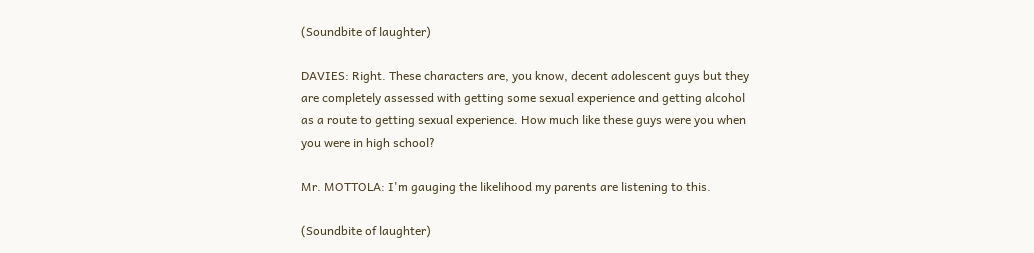(Soundbite of laughter)

DAVIES: Right. These characters are, you know, decent adolescent guys but they
are completely assessed with getting some sexual experience and getting alcohol
as a route to getting sexual experience. How much like these guys were you when
you were in high school?

Mr. MOTTOLA: I'm gauging the likelihood my parents are listening to this.

(Soundbite of laughter)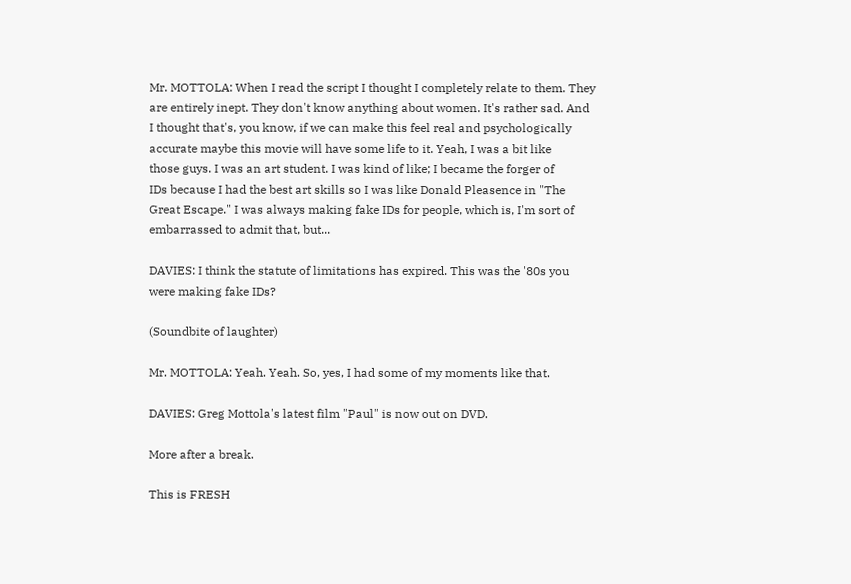Mr. MOTTOLA: When I read the script I thought I completely relate to them. They
are entirely inept. They don't know anything about women. It's rather sad. And
I thought that's, you know, if we can make this feel real and psychologically
accurate maybe this movie will have some life to it. Yeah, I was a bit like
those guys. I was an art student. I was kind of like; I became the forger of
IDs because I had the best art skills so I was like Donald Pleasence in "The
Great Escape." I was always making fake IDs for people, which is, I'm sort of
embarrassed to admit that, but...

DAVIES: I think the statute of limitations has expired. This was the '80s you
were making fake IDs?

(Soundbite of laughter)

Mr. MOTTOLA: Yeah. Yeah. So, yes, I had some of my moments like that.

DAVIES: Greg Mottola's latest film "Paul" is now out on DVD.

More after a break.

This is FRESH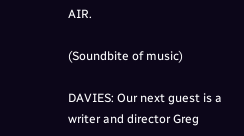AIR.

(Soundbite of music)

DAVIES: Our next guest is a writer and director Greg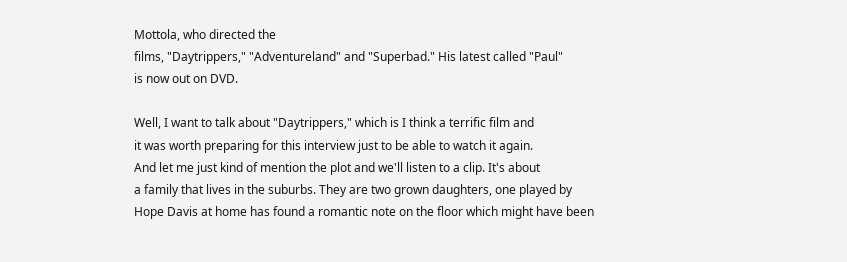Mottola, who directed the
films, "Daytrippers," "Adventureland" and "Superbad." His latest called "Paul"
is now out on DVD.

Well, I want to talk about "Daytrippers," which is I think a terrific film and
it was worth preparing for this interview just to be able to watch it again.
And let me just kind of mention the plot and we'll listen to a clip. It's about
a family that lives in the suburbs. They are two grown daughters, one played by
Hope Davis at home has found a romantic note on the floor which might have been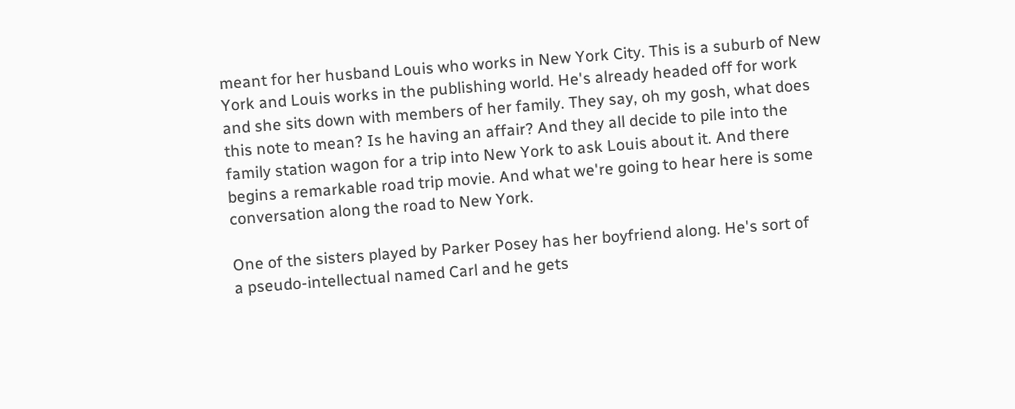meant for her husband Louis who works in New York City. This is a suburb of New
York and Louis works in the publishing world. He's already headed off for work
and she sits down with members of her family. They say, oh my gosh, what does
this note to mean? Is he having an affair? And they all decide to pile into the
family station wagon for a trip into New York to ask Louis about it. And there
begins a remarkable road trip movie. And what we're going to hear here is some
conversation along the road to New York.

One of the sisters played by Parker Posey has her boyfriend along. He's sort of
a pseudo-intellectual named Carl and he gets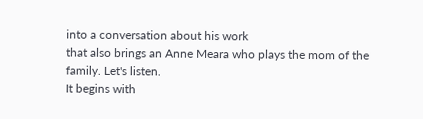into a conversation about his work
that also brings an Anne Meara who plays the mom of the family. Let's listen.
It begins with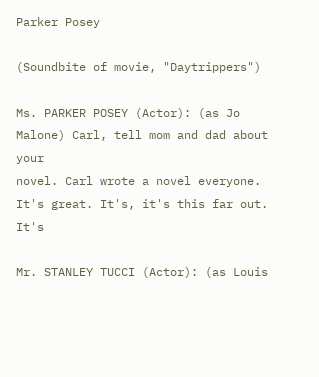Parker Posey

(Soundbite of movie, "Daytrippers")

Ms. PARKER POSEY (Actor): (as Jo Malone) Carl, tell mom and dad about your
novel. Carl wrote a novel everyone. It's great. It's, it's this far out. It's

Mr. STANLEY TUCCI (Actor): (as Louis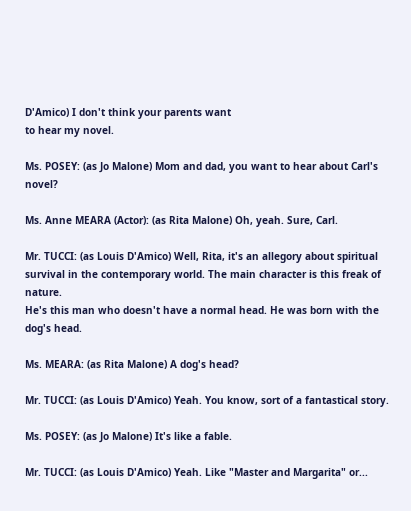D'Amico) I don't think your parents want
to hear my novel.

Ms. POSEY: (as Jo Malone) Mom and dad, you want to hear about Carl's novel?

Ms. Anne MEARA (Actor): (as Rita Malone) Oh, yeah. Sure, Carl.

Mr. TUCCI: (as Louis D'Amico) Well, Rita, it's an allegory about spiritual
survival in the contemporary world. The main character is this freak of nature.
He's this man who doesn't have a normal head. He was born with the dog's head.

Ms. MEARA: (as Rita Malone) A dog's head?

Mr. TUCCI: (as Louis D'Amico) Yeah. You know, sort of a fantastical story.

Ms. POSEY: (as Jo Malone) It's like a fable.

Mr. TUCCI: (as Louis D'Amico) Yeah. Like "Master and Margarita" or...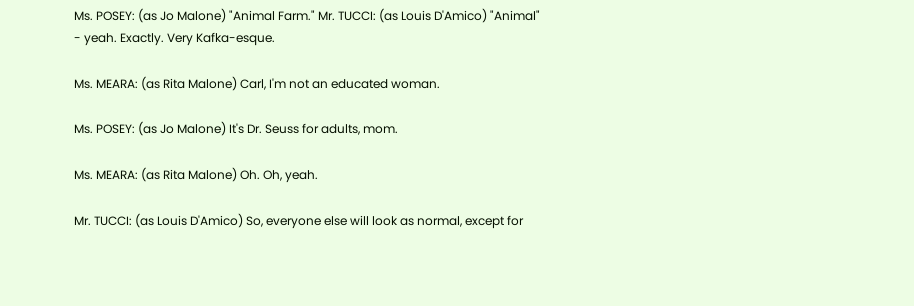Ms. POSEY: (as Jo Malone) "Animal Farm." Mr. TUCCI: (as Louis D'Amico) "Animal"
- yeah. Exactly. Very Kafka-esque.

Ms. MEARA: (as Rita Malone) Carl, I'm not an educated woman.

Ms. POSEY: (as Jo Malone) It's Dr. Seuss for adults, mom.

Ms. MEARA: (as Rita Malone) Oh. Oh, yeah.

Mr. TUCCI: (as Louis D'Amico) So, everyone else will look as normal, except for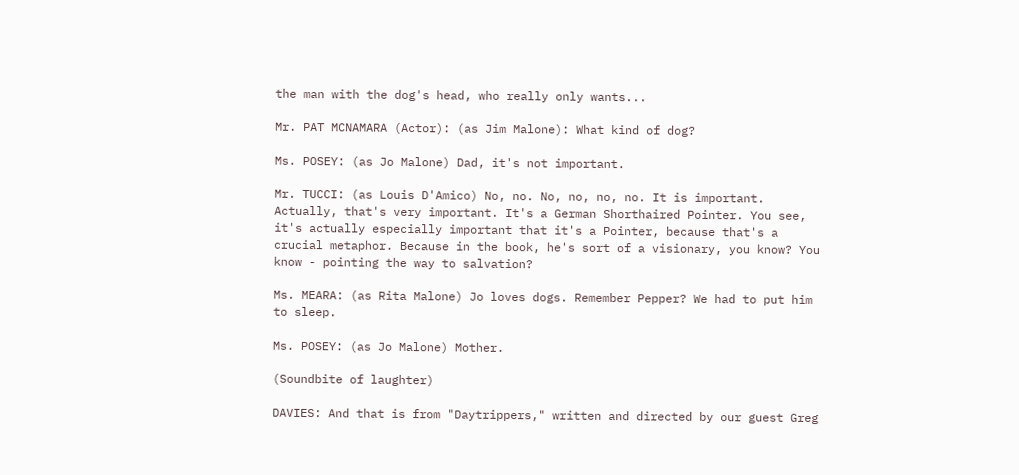the man with the dog's head, who really only wants...

Mr. PAT MCNAMARA (Actor): (as Jim Malone): What kind of dog?

Ms. POSEY: (as Jo Malone) Dad, it's not important.

Mr. TUCCI: (as Louis D'Amico) No, no. No, no, no, no. It is important.
Actually, that's very important. It's a German Shorthaired Pointer. You see,
it's actually especially important that it's a Pointer, because that's a
crucial metaphor. Because in the book, he's sort of a visionary, you know? You
know - pointing the way to salvation?

Ms. MEARA: (as Rita Malone) Jo loves dogs. Remember Pepper? We had to put him
to sleep.

Ms. POSEY: (as Jo Malone) Mother.

(Soundbite of laughter)

DAVIES: And that is from "Daytrippers," written and directed by our guest Greg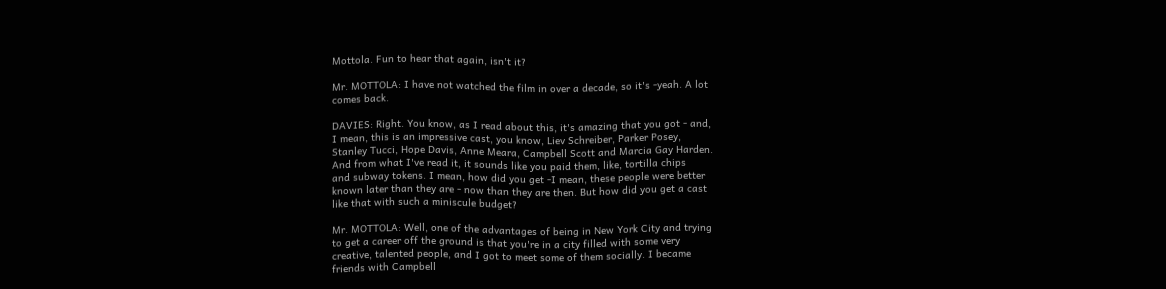Mottola. Fun to hear that again, isn't it?

Mr. MOTTOLA: I have not watched the film in over a decade, so it's -yeah. A lot
comes back.

DAVIES: Right. You know, as I read about this, it's amazing that you got - and,
I mean, this is an impressive cast, you know, Liev Schreiber, Parker Posey,
Stanley Tucci, Hope Davis, Anne Meara, Campbell Scott and Marcia Gay Harden.
And from what I've read it, it sounds like you paid them, like, tortilla chips
and subway tokens. I mean, how did you get -I mean, these people were better
known later than they are - now than they are then. But how did you get a cast
like that with such a miniscule budget?

Mr. MOTTOLA: Well, one of the advantages of being in New York City and trying
to get a career off the ground is that you're in a city filled with some very
creative, talented people, and I got to meet some of them socially. I became
friends with Campbell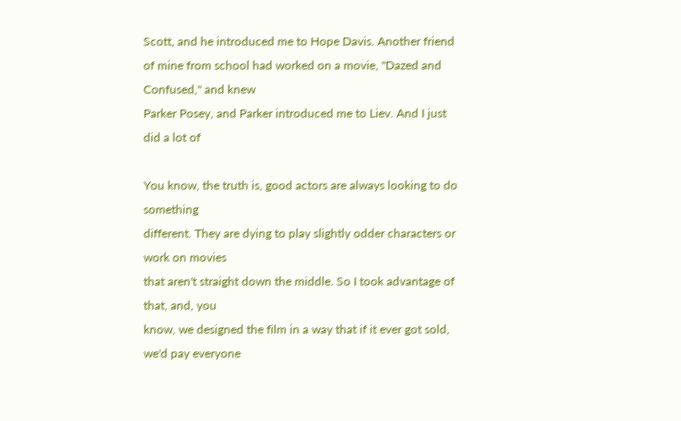Scott, and he introduced me to Hope Davis. Another friend
of mine from school had worked on a movie, "Dazed and Confused," and knew
Parker Posey, and Parker introduced me to Liev. And I just did a lot of

You know, the truth is, good actors are always looking to do something
different. They are dying to play slightly odder characters or work on movies
that aren't straight down the middle. So I took advantage of that, and, you
know, we designed the film in a way that if it ever got sold, we'd pay everyone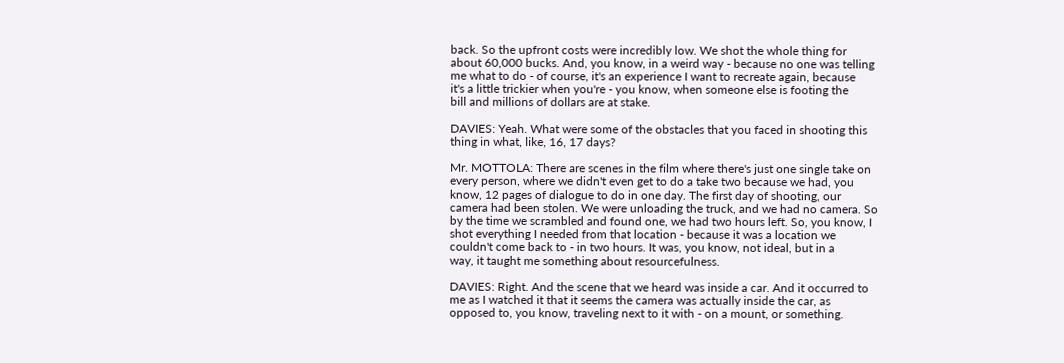back. So the upfront costs were incredibly low. We shot the whole thing for
about 60,000 bucks. And, you know, in a weird way - because no one was telling
me what to do - of course, it's an experience I want to recreate again, because
it's a little trickier when you're - you know, when someone else is footing the
bill and millions of dollars are at stake.

DAVIES: Yeah. What were some of the obstacles that you faced in shooting this
thing in what, like, 16, 17 days?

Mr. MOTTOLA: There are scenes in the film where there's just one single take on
every person, where we didn't even get to do a take two because we had, you
know, 12 pages of dialogue to do in one day. The first day of shooting, our
camera had been stolen. We were unloading the truck, and we had no camera. So
by the time we scrambled and found one, we had two hours left. So, you know, I
shot everything I needed from that location - because it was a location we
couldn't come back to - in two hours. It was, you know, not ideal, but in a
way, it taught me something about resourcefulness.

DAVIES: Right. And the scene that we heard was inside a car. And it occurred to
me as I watched it that it seems the camera was actually inside the car, as
opposed to, you know, traveling next to it with - on a mount, or something.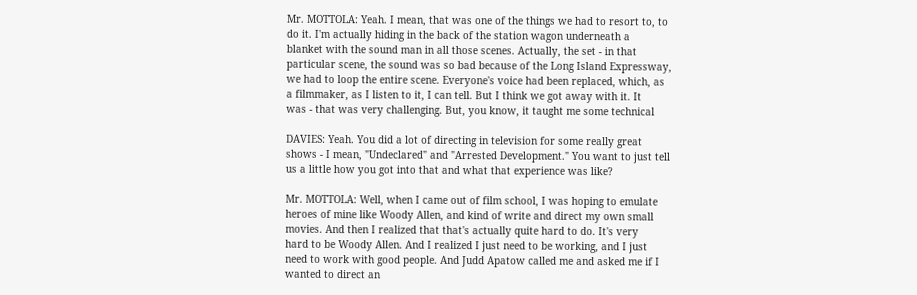Mr. MOTTOLA: Yeah. I mean, that was one of the things we had to resort to, to
do it. I'm actually hiding in the back of the station wagon underneath a
blanket with the sound man in all those scenes. Actually, the set - in that
particular scene, the sound was so bad because of the Long Island Expressway,
we had to loop the entire scene. Everyone's voice had been replaced, which, as
a filmmaker, as I listen to it, I can tell. But I think we got away with it. It
was - that was very challenging. But, you know, it taught me some technical

DAVIES: Yeah. You did a lot of directing in television for some really great
shows - I mean, "Undeclared" and "Arrested Development." You want to just tell
us a little how you got into that and what that experience was like?

Mr. MOTTOLA: Well, when I came out of film school, I was hoping to emulate
heroes of mine like Woody Allen, and kind of write and direct my own small
movies. And then I realized that that's actually quite hard to do. It's very
hard to be Woody Allen. And I realized I just need to be working, and I just
need to work with good people. And Judd Apatow called me and asked me if I
wanted to direct an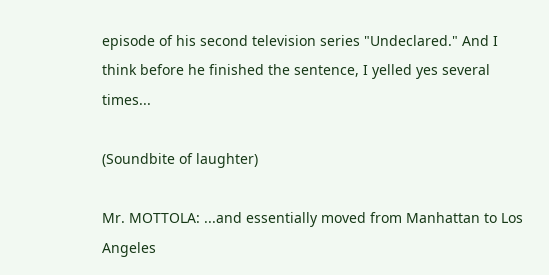episode of his second television series "Undeclared." And I
think before he finished the sentence, I yelled yes several times...

(Soundbite of laughter)

Mr. MOTTOLA: ...and essentially moved from Manhattan to Los Angeles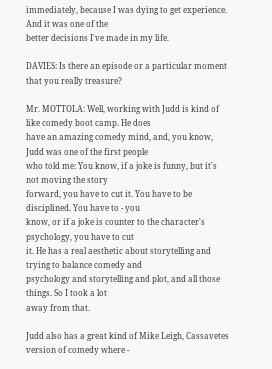immediately, because I was dying to get experience. And it was one of the
better decisions I've made in my life.

DAVIES: Is there an episode or a particular moment that you really treasure?

Mr. MOTTOLA: Well, working with Judd is kind of like comedy boot camp. He does
have an amazing comedy mind, and, you know, Judd was one of the first people
who told me: You know, if a joke is funny, but it's not moving the story
forward, you have to cut it. You have to be disciplined. You have to - you
know, or if a joke is counter to the character's psychology, you have to cut
it. He has a real aesthetic about storytelling and trying to balance comedy and
psychology and storytelling and plot, and all those things. So I took a lot
away from that.

Judd also has a great kind of Mike Leigh, Cassavetes version of comedy where -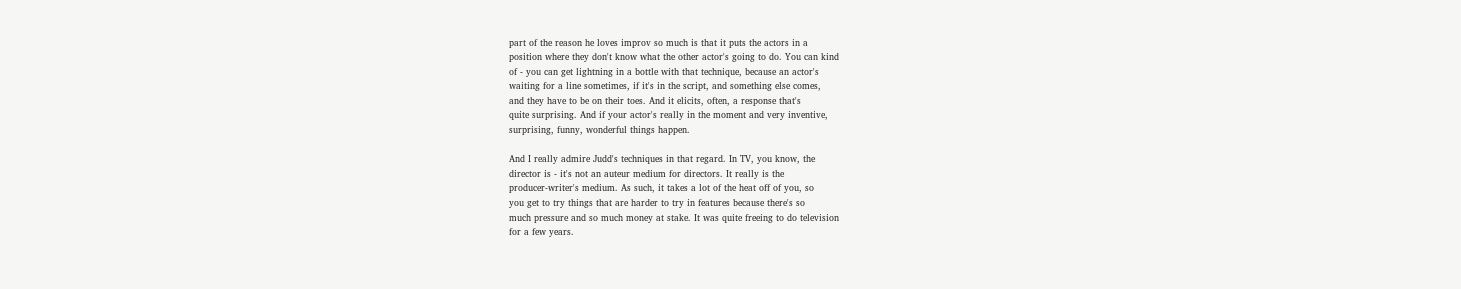part of the reason he loves improv so much is that it puts the actors in a
position where they don't know what the other actor's going to do. You can kind
of - you can get lightning in a bottle with that technique, because an actor's
waiting for a line sometimes, if it's in the script, and something else comes,
and they have to be on their toes. And it elicits, often, a response that's
quite surprising. And if your actor's really in the moment and very inventive,
surprising, funny, wonderful things happen.

And I really admire Judd's techniques in that regard. In TV, you know, the
director is - it's not an auteur medium for directors. It really is the
producer-writer's medium. As such, it takes a lot of the heat off of you, so
you get to try things that are harder to try in features because there's so
much pressure and so much money at stake. It was quite freeing to do television
for a few years.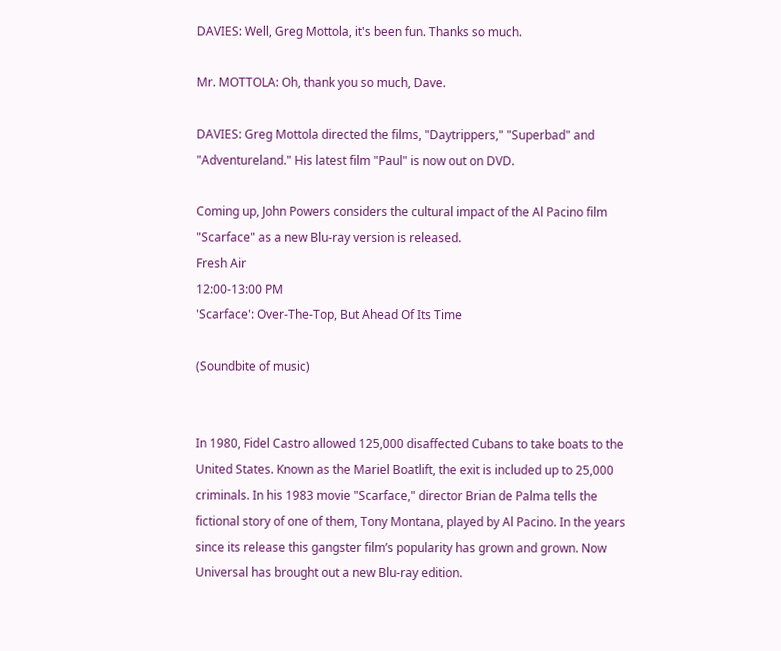DAVIES: Well, Greg Mottola, it's been fun. Thanks so much.

Mr. MOTTOLA: Oh, thank you so much, Dave.

DAVIES: Greg Mottola directed the films, "Daytrippers," "Superbad" and
"Adventureland." His latest film "Paul" is now out on DVD.

Coming up, John Powers considers the cultural impact of the Al Pacino film
"Scarface" as a new Blu-ray version is released.
Fresh Air
12:00-13:00 PM
'Scarface': Over-The-Top, But Ahead Of Its Time

(Soundbite of music)


In 1980, Fidel Castro allowed 125,000 disaffected Cubans to take boats to the
United States. Known as the Mariel Boatlift, the exit is included up to 25,000
criminals. In his 1983 movie "Scarface," director Brian de Palma tells the
fictional story of one of them, Tony Montana, played by Al Pacino. In the years
since its release this gangster film’s popularity has grown and grown. Now
Universal has brought out a new Blu-ray edition.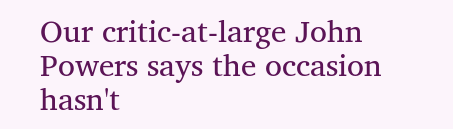Our critic-at-large John Powers says the occasion hasn't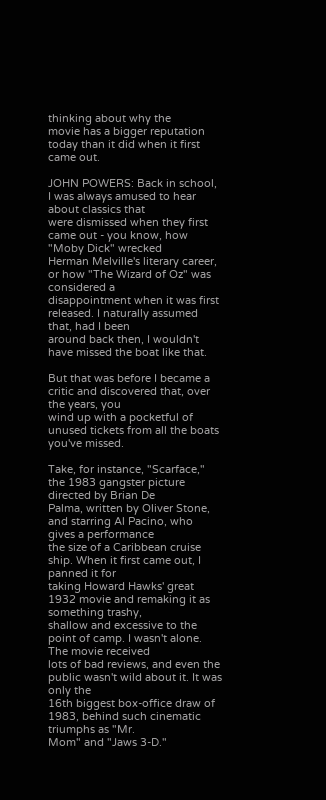thinking about why the
movie has a bigger reputation today than it did when it first came out.

JOHN POWERS: Back in school, I was always amused to hear about classics that
were dismissed when they first came out - you know, how "Moby Dick" wrecked
Herman Melville's literary career, or how "The Wizard of Oz" was considered a
disappointment when it was first released. I naturally assumed that, had I been
around back then, I wouldn't have missed the boat like that.

But that was before I became a critic and discovered that, over the years, you
wind up with a pocketful of unused tickets from all the boats you've missed.

Take, for instance, "Scarface," the 1983 gangster picture directed by Brian De
Palma, written by Oliver Stone, and starring Al Pacino, who gives a performance
the size of a Caribbean cruise ship. When it first came out, I panned it for
taking Howard Hawks' great 1932 movie and remaking it as something trashy,
shallow and excessive to the point of camp. I wasn't alone. The movie received
lots of bad reviews, and even the public wasn't wild about it. It was only the
16th biggest box-office draw of 1983, behind such cinematic triumphs as "Mr.
Mom" and "Jaws 3-D."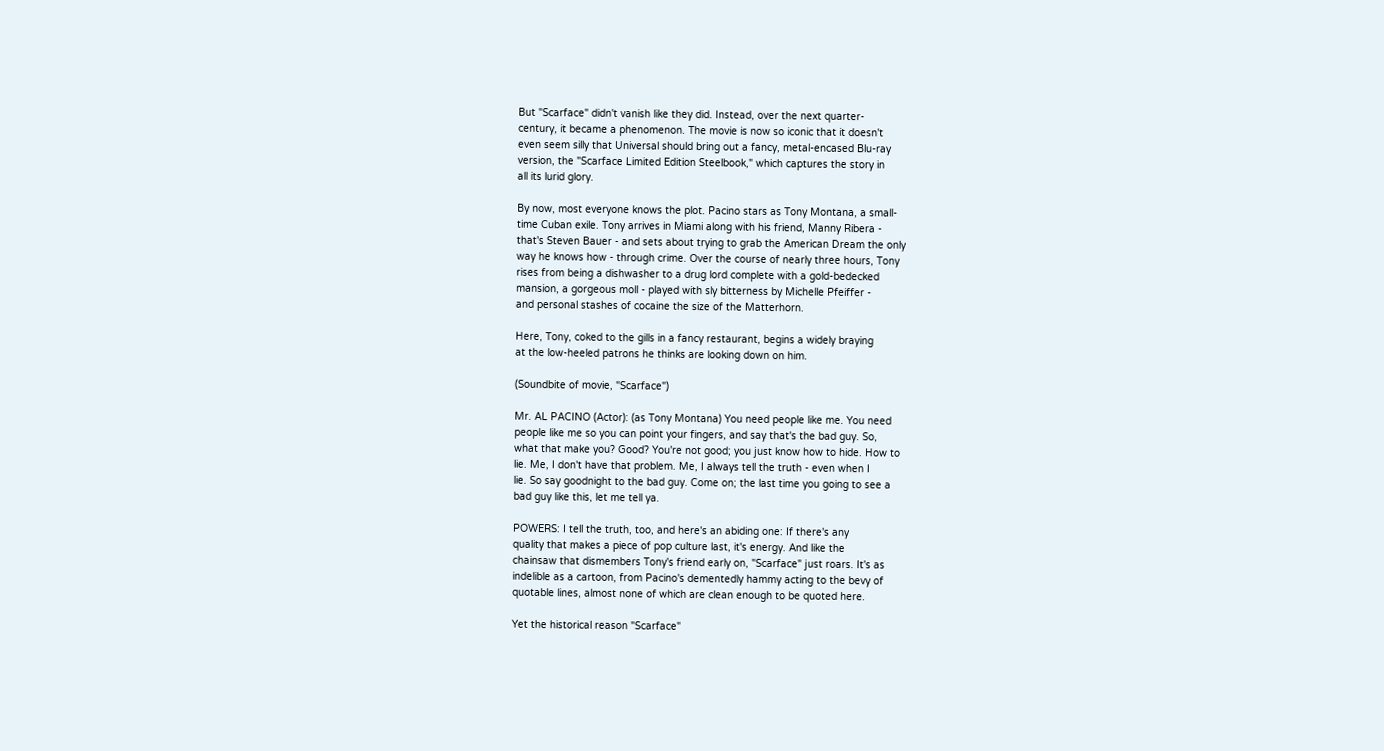But "Scarface" didn't vanish like they did. Instead, over the next quarter-
century, it became a phenomenon. The movie is now so iconic that it doesn't
even seem silly that Universal should bring out a fancy, metal-encased Blu-ray
version, the "Scarface Limited Edition Steelbook," which captures the story in
all its lurid glory.

By now, most everyone knows the plot. Pacino stars as Tony Montana, a small-
time Cuban exile. Tony arrives in Miami along with his friend, Manny Ribera -
that's Steven Bauer - and sets about trying to grab the American Dream the only
way he knows how - through crime. Over the course of nearly three hours, Tony
rises from being a dishwasher to a drug lord complete with a gold-bedecked
mansion, a gorgeous moll - played with sly bitterness by Michelle Pfeiffer -
and personal stashes of cocaine the size of the Matterhorn.

Here, Tony, coked to the gills in a fancy restaurant, begins a widely braying
at the low-heeled patrons he thinks are looking down on him.

(Soundbite of movie, "Scarface")

Mr. AL PACINO (Actor): (as Tony Montana) You need people like me. You need
people like me so you can point your fingers, and say that's the bad guy. So,
what that make you? Good? You're not good; you just know how to hide. How to
lie. Me, I don't have that problem. Me, I always tell the truth - even when I
lie. So say goodnight to the bad guy. Come on; the last time you going to see a
bad guy like this, let me tell ya.

POWERS: I tell the truth, too, and here's an abiding one: If there's any
quality that makes a piece of pop culture last, it's energy. And like the
chainsaw that dismembers Tony's friend early on, "Scarface" just roars. It's as
indelible as a cartoon, from Pacino's dementedly hammy acting to the bevy of
quotable lines, almost none of which are clean enough to be quoted here.

Yet the historical reason "Scarface"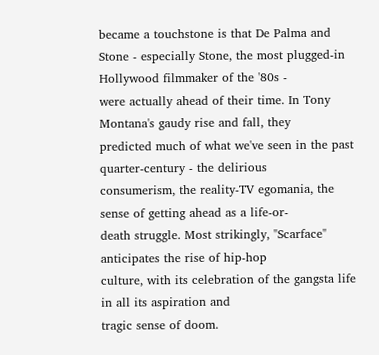became a touchstone is that De Palma and
Stone - especially Stone, the most plugged-in Hollywood filmmaker of the '80s -
were actually ahead of their time. In Tony Montana's gaudy rise and fall, they
predicted much of what we've seen in the past quarter-century - the delirious
consumerism, the reality-TV egomania, the sense of getting ahead as a life-or-
death struggle. Most strikingly, "Scarface" anticipates the rise of hip-hop
culture, with its celebration of the gangsta life in all its aspiration and
tragic sense of doom.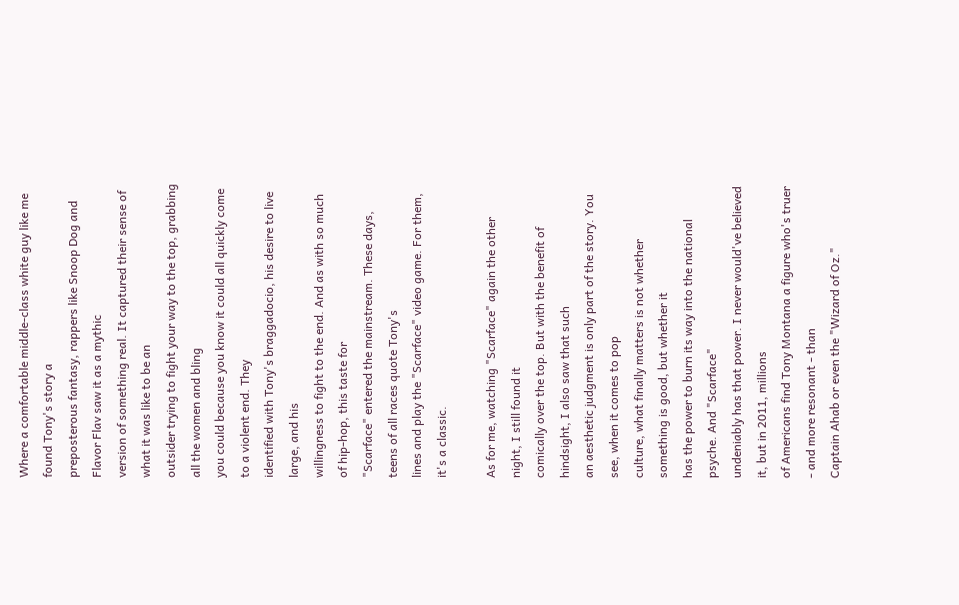Where a comfortable middle-class white guy like me found Tony's story a
preposterous fantasy, rappers like Snoop Dog and Flavor Flav saw it as a mythic
version of something real. It captured their sense of what it was like to be an
outsider trying to fight your way to the top, grabbing all the women and bling
you could because you know it could all quickly come to a violent end. They
identified with Tony's braggadocio, his desire to live large, and his
willingness to fight to the end. And as with so much of hip-hop, this taste for
"Scarface" entered the mainstream. These days, teens of all races quote Tony's
lines and play the "Scarface" video game. For them, it's a classic.

As for me, watching "Scarface" again the other night, I still found it
comically over the top. But with the benefit of hindsight, I also saw that such
an aesthetic judgment is only part of the story. You see, when it comes to pop
culture, what finally matters is not whether something is good, but whether it
has the power to burn its way into the national psyche. And "Scarface"
undeniably has that power. I never would've believed it, but in 2011, millions
of Americans find Tony Montana a figure who's truer - and more resonant - than
Captain Ahab or even the "Wizard of Oz."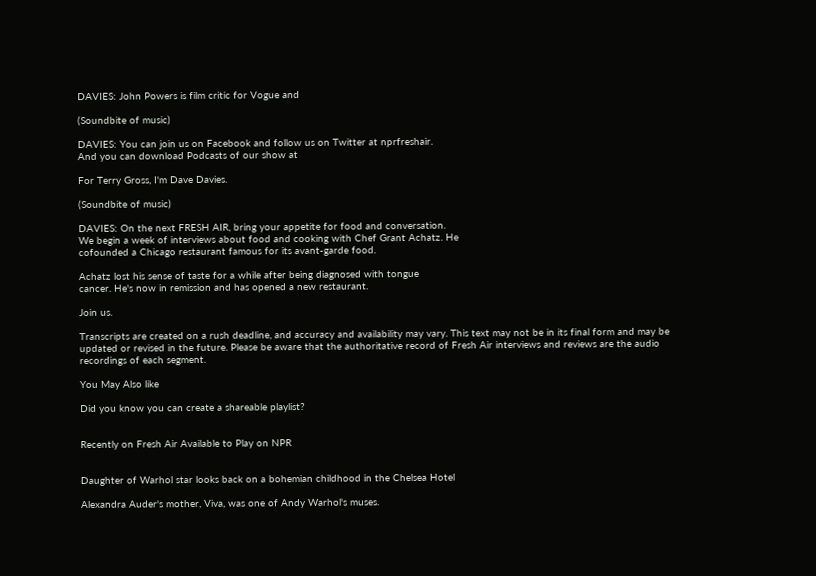DAVIES: John Powers is film critic for Vogue and

(Soundbite of music)

DAVIES: You can join us on Facebook and follow us on Twitter at nprfreshair.
And you can download Podcasts of our show at

For Terry Gross, I'm Dave Davies.

(Soundbite of music)

DAVIES: On the next FRESH AIR, bring your appetite for food and conversation.
We begin a week of interviews about food and cooking with Chef Grant Achatz. He
cofounded a Chicago restaurant famous for its avant-garde food.

Achatz lost his sense of taste for a while after being diagnosed with tongue
cancer. He's now in remission and has opened a new restaurant.

Join us.

Transcripts are created on a rush deadline, and accuracy and availability may vary. This text may not be in its final form and may be updated or revised in the future. Please be aware that the authoritative record of Fresh Air interviews and reviews are the audio recordings of each segment.

You May Also like

Did you know you can create a shareable playlist?


Recently on Fresh Air Available to Play on NPR


Daughter of Warhol star looks back on a bohemian childhood in the Chelsea Hotel

Alexandra Auder's mother, Viva, was one of Andy Warhol's muses.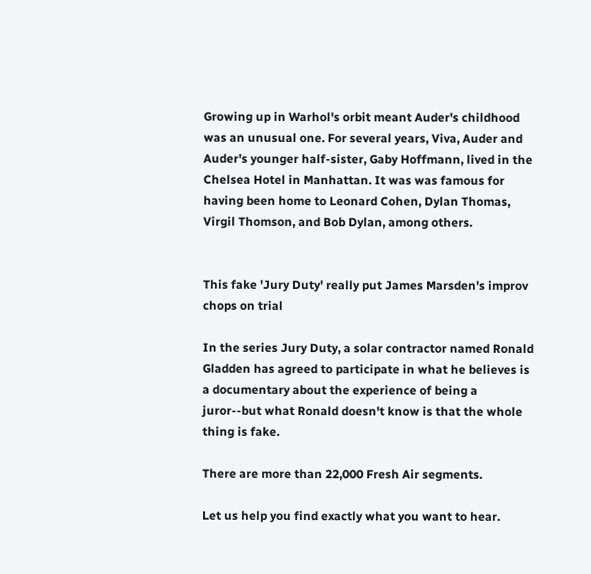Growing up in Warhol's orbit meant Auder's childhood was an unusual one. For several years, Viva, Auder and Auder's younger half-sister, Gaby Hoffmann, lived in the Chelsea Hotel in Manhattan. It was was famous for having been home to Leonard Cohen, Dylan Thomas, Virgil Thomson, and Bob Dylan, among others.


This fake 'Jury Duty' really put James Marsden's improv chops on trial

In the series Jury Duty, a solar contractor named Ronald Gladden has agreed to participate in what he believes is a documentary about the experience of being a juror--but what Ronald doesn't know is that the whole thing is fake.

There are more than 22,000 Fresh Air segments.

Let us help you find exactly what you want to hear.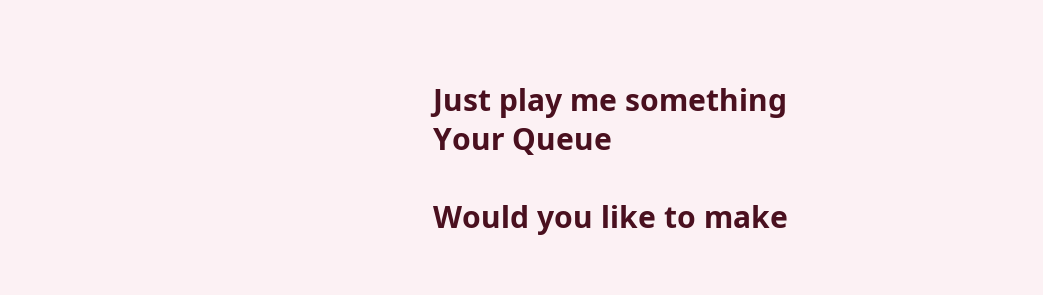Just play me something
Your Queue

Would you like to make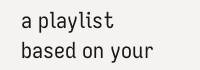a playlist based on your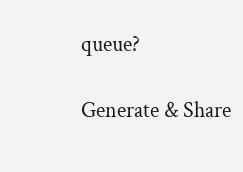queue?

Generate & Share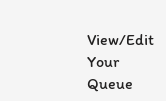View/Edit Your Queue